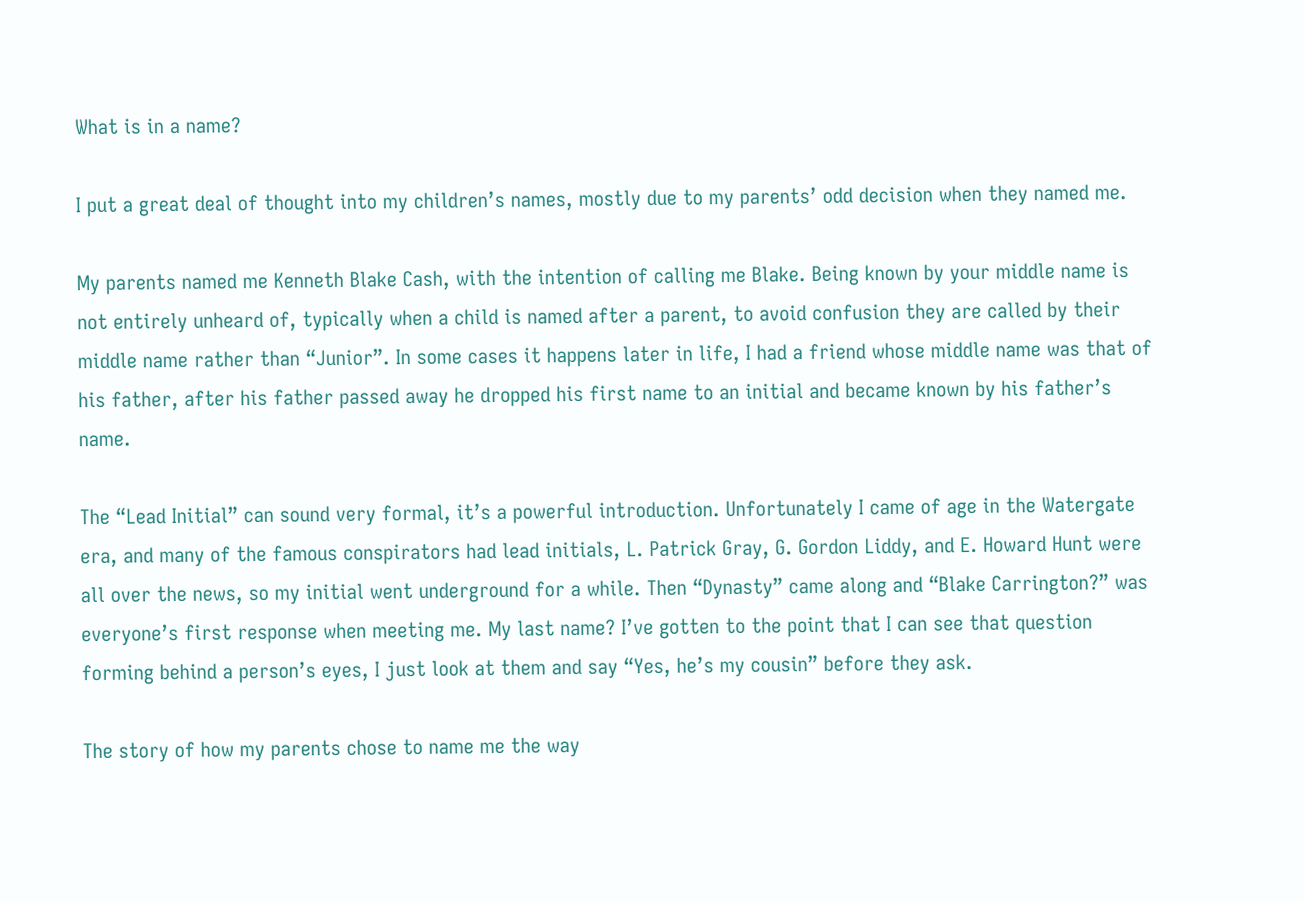What is in a name?

I put a great deal of thought into my children’s names, mostly due to my parents’ odd decision when they named me.

My parents named me Kenneth Blake Cash, with the intention of calling me Blake. Being known by your middle name is not entirely unheard of, typically when a child is named after a parent, to avoid confusion they are called by their middle name rather than “Junior”. In some cases it happens later in life, I had a friend whose middle name was that of his father, after his father passed away he dropped his first name to an initial and became known by his father’s name.

The “Lead Initial” can sound very formal, it’s a powerful introduction. Unfortunately I came of age in the Watergate era, and many of the famous conspirators had lead initials, L. Patrick Gray, G. Gordon Liddy, and E. Howard Hunt were all over the news, so my initial went underground for a while. Then “Dynasty” came along and “Blake Carrington?” was everyone’s first response when meeting me. My last name? I’ve gotten to the point that I can see that question forming behind a person’s eyes, I just look at them and say “Yes, he’s my cousin” before they ask.

The story of how my parents chose to name me the way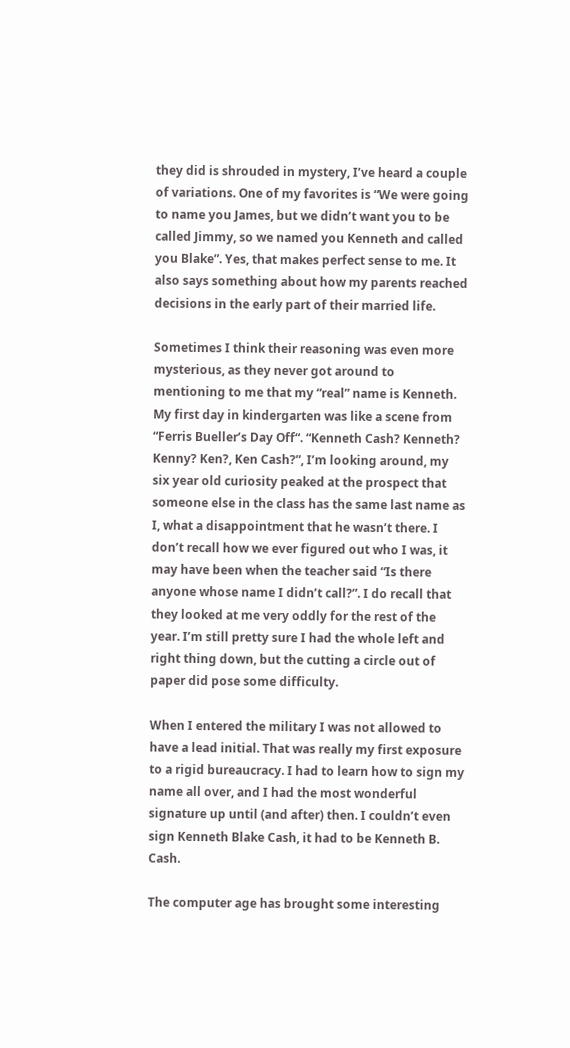they did is shrouded in mystery, I’ve heard a couple of variations. One of my favorites is “We were going to name you James, but we didn’t want you to be called Jimmy, so we named you Kenneth and called you Blake”. Yes, that makes perfect sense to me. It also says something about how my parents reached decisions in the early part of their married life.

Sometimes I think their reasoning was even more mysterious, as they never got around to mentioning to me that my “real” name is Kenneth. My first day in kindergarten was like a scene from “Ferris Bueller’s Day Off“. “Kenneth Cash? Kenneth? Kenny? Ken?, Ken Cash?”, I’m looking around, my six year old curiosity peaked at the prospect that someone else in the class has the same last name as I, what a disappointment that he wasn’t there. I don’t recall how we ever figured out who I was, it may have been when the teacher said “Is there anyone whose name I didn’t call?”. I do recall that they looked at me very oddly for the rest of the year. I’m still pretty sure I had the whole left and right thing down, but the cutting a circle out of paper did pose some difficulty.

When I entered the military I was not allowed to have a lead initial. That was really my first exposure to a rigid bureaucracy. I had to learn how to sign my name all over, and I had the most wonderful signature up until (and after) then. I couldn’t even sign Kenneth Blake Cash, it had to be Kenneth B. Cash.

The computer age has brought some interesting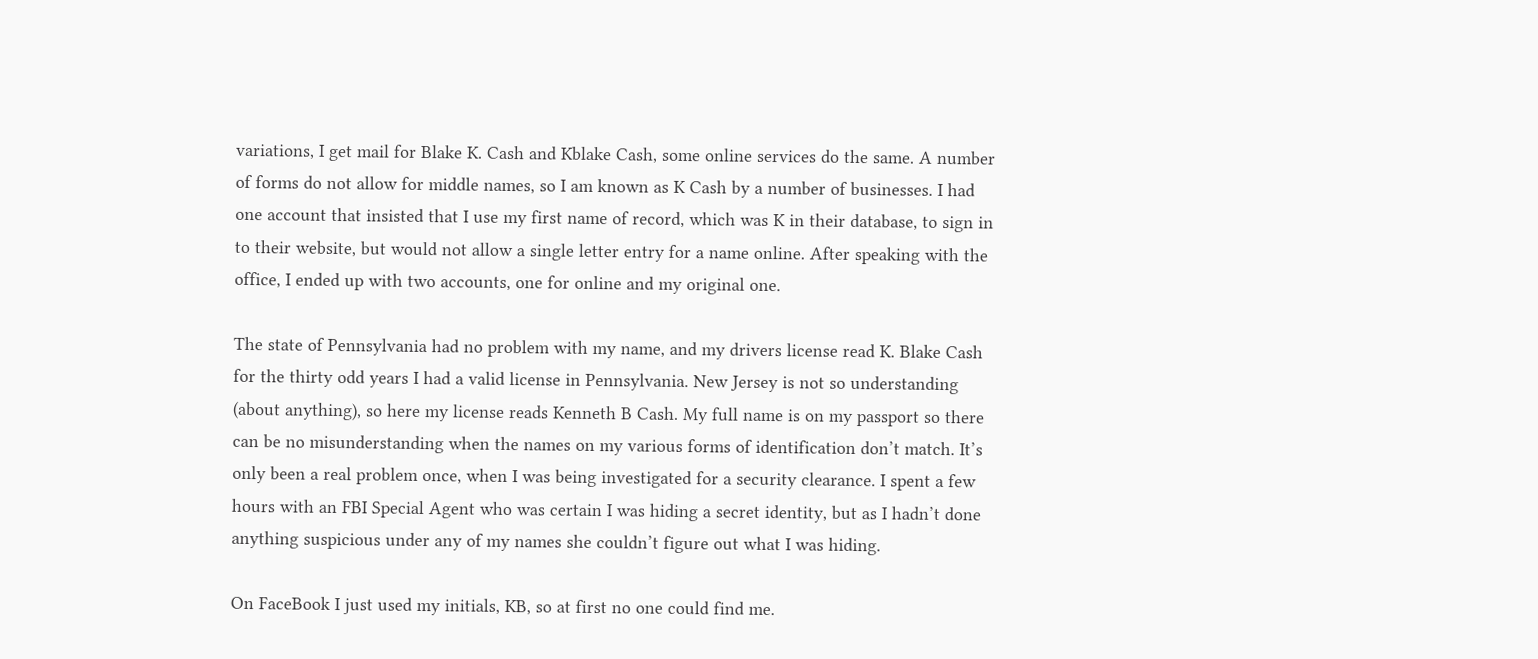variations, I get mail for Blake K. Cash and Kblake Cash, some online services do the same. A number of forms do not allow for middle names, so I am known as K Cash by a number of businesses. I had one account that insisted that I use my first name of record, which was K in their database, to sign in to their website, but would not allow a single letter entry for a name online. After speaking with the office, I ended up with two accounts, one for online and my original one.

The state of Pennsylvania had no problem with my name, and my drivers license read K. Blake Cash for the thirty odd years I had a valid license in Pennsylvania. New Jersey is not so understanding (about anything), so here my license reads Kenneth B Cash. My full name is on my passport so there can be no misunderstanding when the names on my various forms of identification don’t match. It’s only been a real problem once, when I was being investigated for a security clearance. I spent a few hours with an FBI Special Agent who was certain I was hiding a secret identity, but as I hadn’t done anything suspicious under any of my names she couldn’t figure out what I was hiding.

On FaceBook I just used my initials, KB, so at first no one could find me.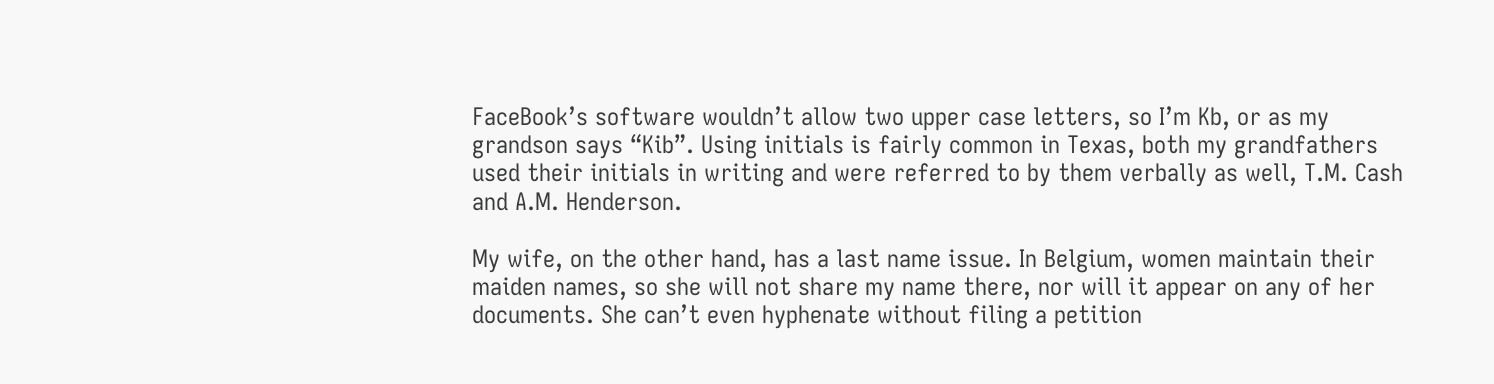FaceBook’s software wouldn’t allow two upper case letters, so I’m Kb, or as my grandson says “Kib”. Using initials is fairly common in Texas, both my grandfathers used their initials in writing and were referred to by them verbally as well, T.M. Cash and A.M. Henderson.

My wife, on the other hand, has a last name issue. In Belgium, women maintain their maiden names, so she will not share my name there, nor will it appear on any of her documents. She can’t even hyphenate without filing a petition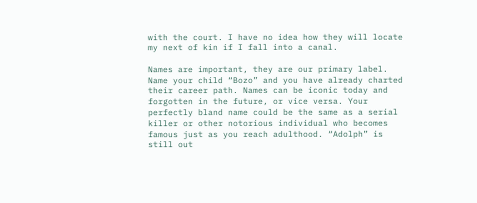with the court. I have no idea how they will locate my next of kin if I fall into a canal.

Names are important, they are our primary label. Name your child “Bozo” and you have already charted their career path. Names can be iconic today and forgotten in the future, or vice versa. Your perfectly bland name could be the same as a serial killer or other notorious individual who becomes famous just as you reach adulthood. “Adolph” is still out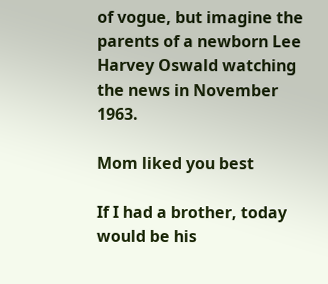of vogue, but imagine the parents of a newborn Lee Harvey Oswald watching the news in November 1963.

Mom liked you best

If I had a brother, today would be his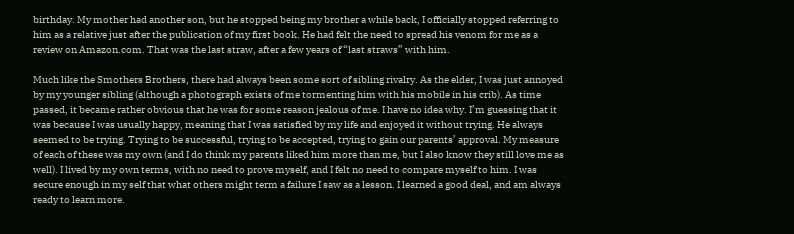birthday. My mother had another son, but he stopped being my brother a while back, I officially stopped referring to him as a relative just after the publication of my first book. He had felt the need to spread his venom for me as a review on Amazon.com. That was the last straw, after a few years of “last straws” with him.

Much like the Smothers Brothers, there had always been some sort of sibling rivalry. As the elder, I was just annoyed by my younger sibling (although a photograph exists of me tormenting him with his mobile in his crib). As time passed, it became rather obvious that he was for some reason jealous of me. I have no idea why. I’m guessing that it was because I was usually happy, meaning that I was satisfied by my life and enjoyed it without trying. He always seemed to be trying. Trying to be successful, trying to be accepted, trying to gain our parents’ approval. My measure of each of these was my own (and I do think my parents liked him more than me, but I also know they still love me as well). I lived by my own terms, with no need to prove myself, and I felt no need to compare myself to him. I was secure enough in my self that what others might term a failure I saw as a lesson. I learned a good deal, and am always ready to learn more.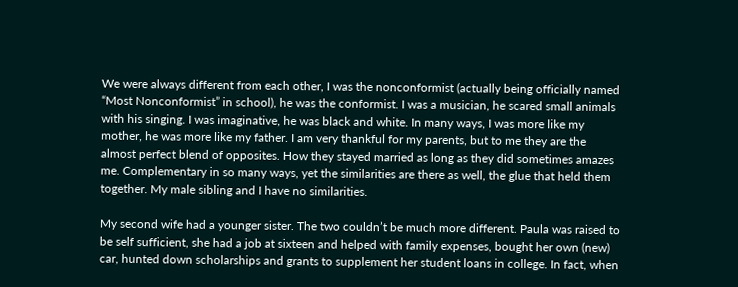We were always different from each other, I was the nonconformist (actually being officially named “Most Nonconformist” in school), he was the conformist. I was a musician, he scared small animals with his singing. I was imaginative, he was black and white. In many ways, I was more like my mother, he was more like my father. I am very thankful for my parents, but to me they are the almost perfect blend of opposites. How they stayed married as long as they did sometimes amazes me. Complementary in so many ways, yet the similarities are there as well, the glue that held them together. My male sibling and I have no similarities.

My second wife had a younger sister. The two couldn’t be much more different. Paula was raised to be self sufficient, she had a job at sixteen and helped with family expenses, bought her own (new) car, hunted down scholarships and grants to supplement her student loans in college. In fact, when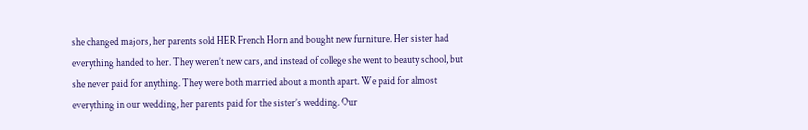she changed majors, her parents sold HER French Horn and bought new furniture. Her sister had everything handed to her. They weren’t new cars, and instead of college she went to beauty school, but she never paid for anything. They were both married about a month apart. We paid for almost everything in our wedding, her parents paid for the sister’s wedding. Our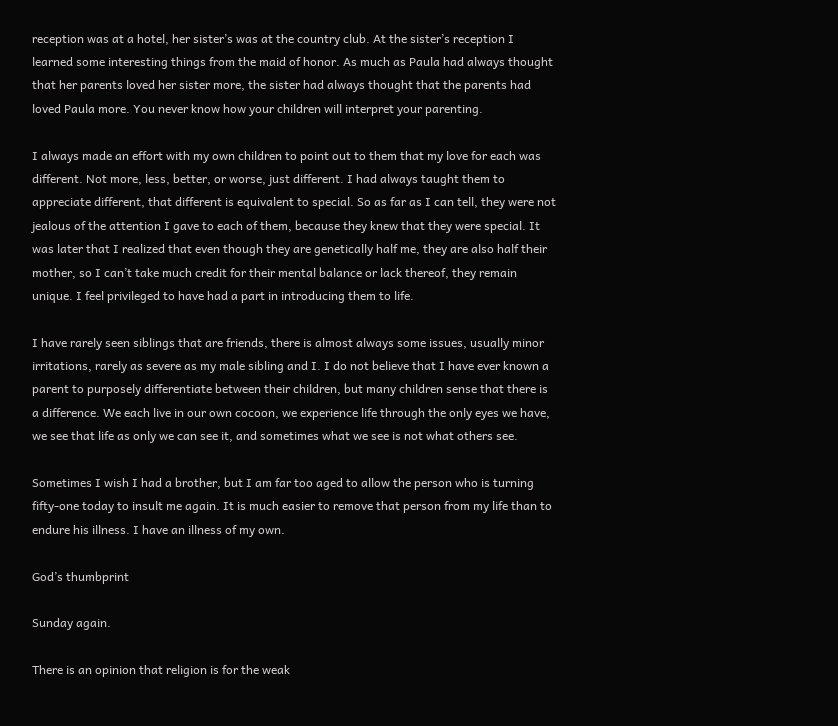reception was at a hotel, her sister’s was at the country club. At the sister’s reception I learned some interesting things from the maid of honor. As much as Paula had always thought that her parents loved her sister more, the sister had always thought that the parents had loved Paula more. You never know how your children will interpret your parenting.

I always made an effort with my own children to point out to them that my love for each was different. Not more, less, better, or worse, just different. I had always taught them to appreciate different, that different is equivalent to special. So as far as I can tell, they were not jealous of the attention I gave to each of them, because they knew that they were special. It was later that I realized that even though they are genetically half me, they are also half their mother, so I can’t take much credit for their mental balance or lack thereof, they remain unique. I feel privileged to have had a part in introducing them to life.

I have rarely seen siblings that are friends, there is almost always some issues, usually minor irritations, rarely as severe as my male sibling and I. I do not believe that I have ever known a parent to purposely differentiate between their children, but many children sense that there is a difference. We each live in our own cocoon, we experience life through the only eyes we have, we see that life as only we can see it, and sometimes what we see is not what others see.

Sometimes I wish I had a brother, but I am far too aged to allow the person who is turning fifty-one today to insult me again. It is much easier to remove that person from my life than to endure his illness. I have an illness of my own.

God’s thumbprint

Sunday again.

There is an opinion that religion is for the weak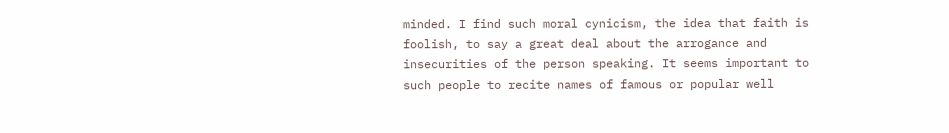minded. I find such moral cynicism, the idea that faith is foolish, to say a great deal about the arrogance and insecurities of the person speaking. It seems important to such people to recite names of famous or popular well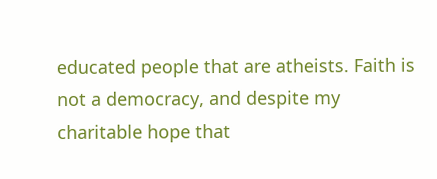educated people that are atheists. Faith is not a democracy, and despite my charitable hope that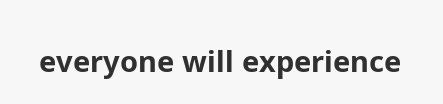everyone will experience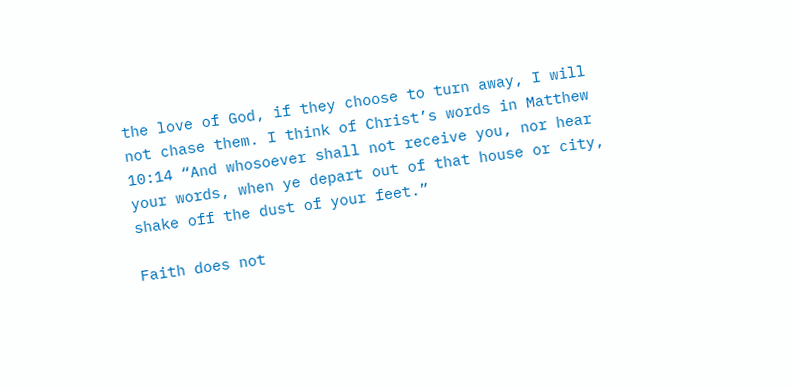the love of God, if they choose to turn away, I will not chase them. I think of Christ’s words in Matthew 10:14 “And whosoever shall not receive you, nor hear your words, when ye depart out of that house or city, shake off the dust of your feet.”

Faith does not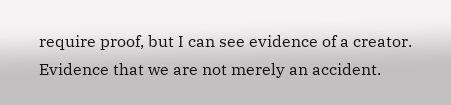require proof, but I can see evidence of a creator. Evidence that we are not merely an accident.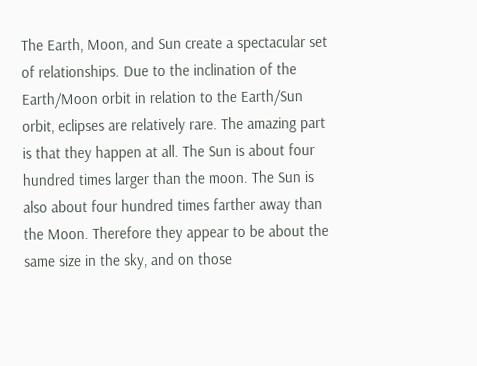The Earth, Moon, and Sun create a spectacular set of relationships. Due to the inclination of the Earth/Moon orbit in relation to the Earth/Sun orbit, eclipses are relatively rare. The amazing part is that they happen at all. The Sun is about four hundred times larger than the moon. The Sun is also about four hundred times farther away than the Moon. Therefore they appear to be about the same size in the sky, and on those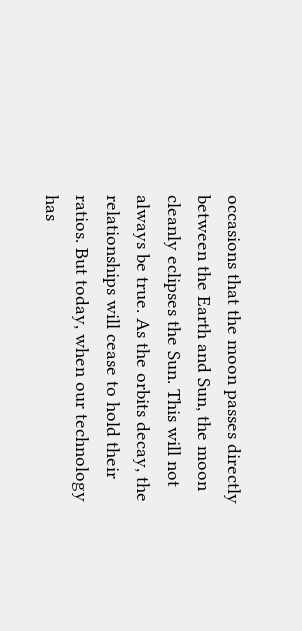occasions that the moon passes directly between the Earth and Sun, the moon cleanly eclipses the Sun. This will not always be true. As the orbits decay, the relationships will cease to hold their ratios. But today, when our technology has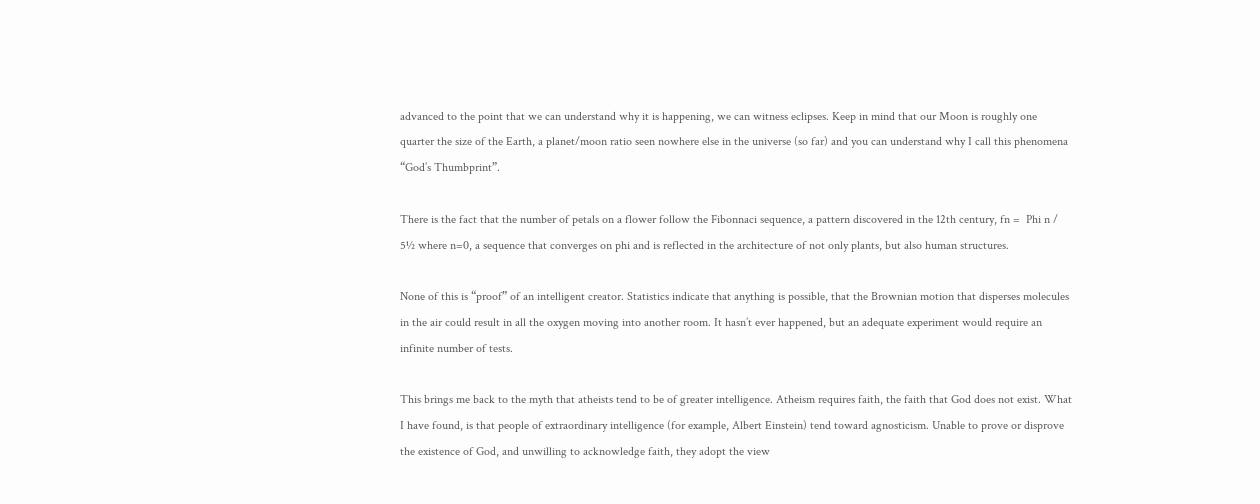advanced to the point that we can understand why it is happening, we can witness eclipses. Keep in mind that our Moon is roughly one quarter the size of the Earth, a planet/moon ratio seen nowhere else in the universe (so far) and you can understand why I call this phenomena “God’s Thumbprint”.

There is the fact that the number of petals on a flower follow the Fibonnaci sequence, a pattern discovered in the 12th century, fn =  Phi n / 5½ where n=0, a sequence that converges on phi and is reflected in the architecture of not only plants, but also human structures.

None of this is “proof” of an intelligent creator. Statistics indicate that anything is possible, that the Brownian motion that disperses molecules in the air could result in all the oxygen moving into another room. It hasn’t ever happened, but an adequate experiment would require an infinite number of tests.

This brings me back to the myth that atheists tend to be of greater intelligence. Atheism requires faith, the faith that God does not exist. What I have found, is that people of extraordinary intelligence (for example, Albert Einstein) tend toward agnosticism. Unable to prove or disprove the existence of God, and unwilling to acknowledge faith, they adopt the view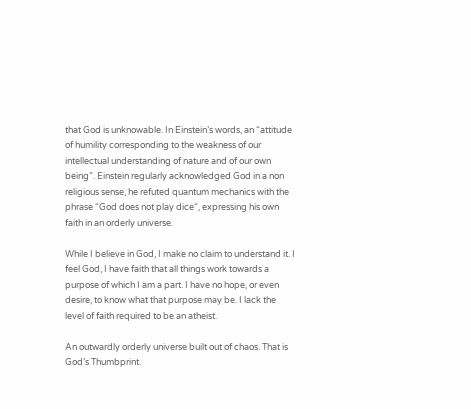that God is unknowable. In Einstein’s words, an “attitude of humility corresponding to the weakness of our intellectual understanding of nature and of our own being”. Einstein regularly acknowledged God in a non religious sense, he refuted quantum mechanics with the phrase “God does not play dice“, expressing his own faith in an orderly universe.

While I believe in God, I make no claim to understand it. I feel God, I have faith that all things work towards a purpose of which I am a part. I have no hope, or even desire, to know what that purpose may be. I lack the level of faith required to be an atheist.

An outwardly orderly universe built out of chaos. That is God’s Thumbprint.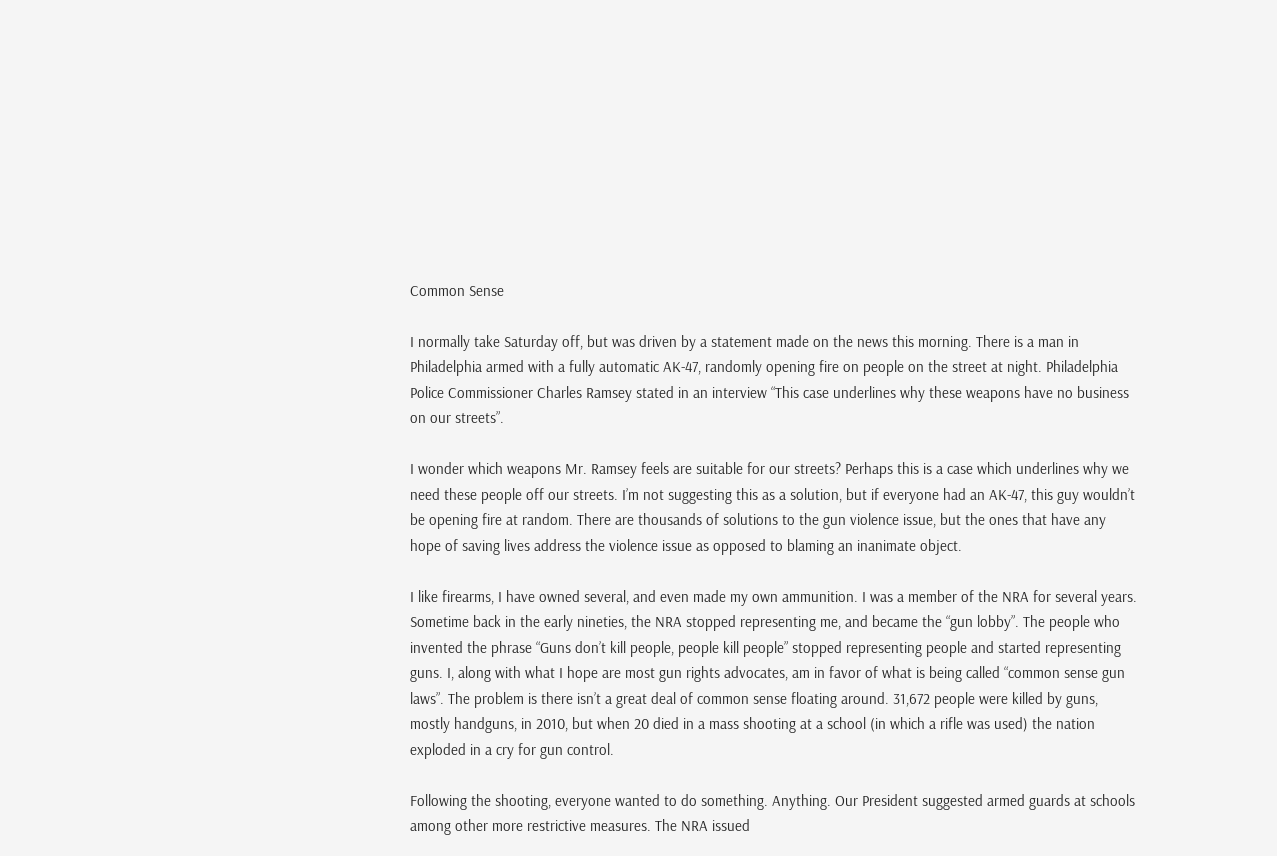Common Sense

I normally take Saturday off, but was driven by a statement made on the news this morning. There is a man in Philadelphia armed with a fully automatic AK-47, randomly opening fire on people on the street at night. Philadelphia Police Commissioner Charles Ramsey stated in an interview “This case underlines why these weapons have no business on our streets”.

I wonder which weapons Mr. Ramsey feels are suitable for our streets? Perhaps this is a case which underlines why we need these people off our streets. I’m not suggesting this as a solution, but if everyone had an AK-47, this guy wouldn’t be opening fire at random. There are thousands of solutions to the gun violence issue, but the ones that have any hope of saving lives address the violence issue as opposed to blaming an inanimate object.

I like firearms, I have owned several, and even made my own ammunition. I was a member of the NRA for several years. Sometime back in the early nineties, the NRA stopped representing me, and became the “gun lobby”. The people who invented the phrase “Guns don’t kill people, people kill people” stopped representing people and started representing guns. I, along with what I hope are most gun rights advocates, am in favor of what is being called “common sense gun laws”. The problem is there isn’t a great deal of common sense floating around. 31,672 people were killed by guns, mostly handguns, in 2010, but when 20 died in a mass shooting at a school (in which a rifle was used) the nation exploded in a cry for gun control.

Following the shooting, everyone wanted to do something. Anything. Our President suggested armed guards at schools among other more restrictive measures. The NRA issued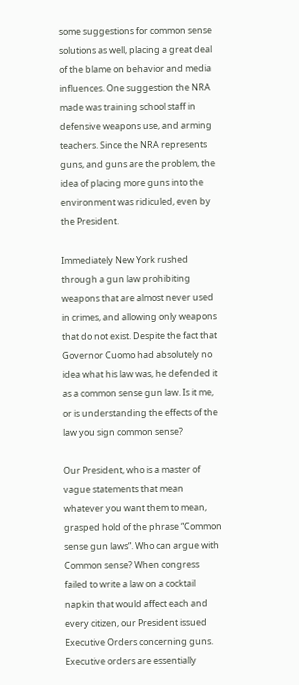some suggestions for common sense solutions as well, placing a great deal of the blame on behavior and media influences. One suggestion the NRA made was training school staff in defensive weapons use, and arming teachers. Since the NRA represents guns, and guns are the problem, the idea of placing more guns into the environment was ridiculed, even by the President.

Immediately New York rushed through a gun law prohibiting weapons that are almost never used in crimes, and allowing only weapons that do not exist. Despite the fact that Governor Cuomo had absolutely no idea what his law was, he defended it as a common sense gun law. Is it me, or is understanding the effects of the law you sign common sense?

Our President, who is a master of vague statements that mean whatever you want them to mean, grasped hold of the phrase “Common sense gun laws”. Who can argue with Common sense? When congress failed to write a law on a cocktail napkin that would affect each and every citizen, our President issued Executive Orders concerning guns. Executive orders are essentially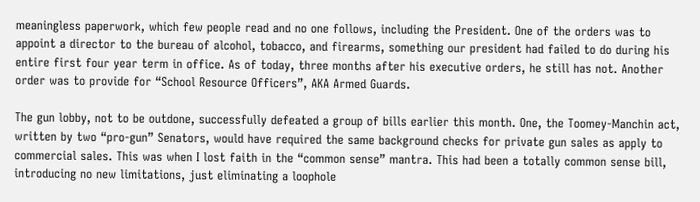meaningless paperwork, which few people read and no one follows, including the President. One of the orders was to appoint a director to the bureau of alcohol, tobacco, and firearms, something our president had failed to do during his entire first four year term in office. As of today, three months after his executive orders, he still has not. Another order was to provide for “School Resource Officers”, AKA Armed Guards.

The gun lobby, not to be outdone, successfully defeated a group of bills earlier this month. One, the Toomey-Manchin act, written by two “pro-gun” Senators, would have required the same background checks for private gun sales as apply to commercial sales. This was when I lost faith in the “common sense” mantra. This had been a totally common sense bill, introducing no new limitations, just eliminating a loophole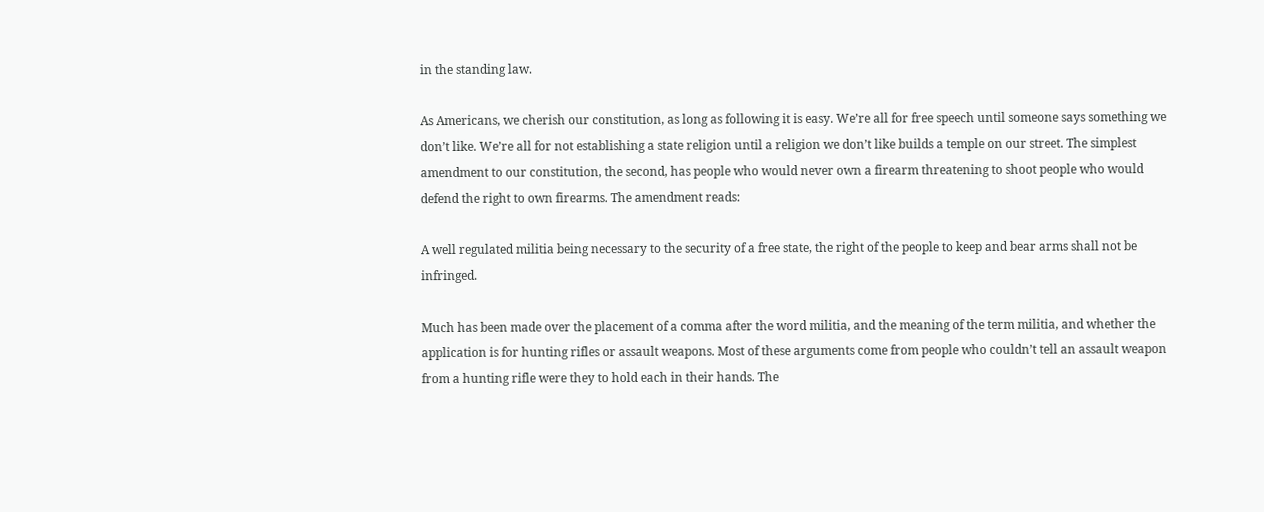in the standing law.

As Americans, we cherish our constitution, as long as following it is easy. We’re all for free speech until someone says something we don’t like. We’re all for not establishing a state religion until a religion we don’t like builds a temple on our street. The simplest amendment to our constitution, the second, has people who would never own a firearm threatening to shoot people who would defend the right to own firearms. The amendment reads:

A well regulated militia being necessary to the security of a free state, the right of the people to keep and bear arms shall not be infringed.

Much has been made over the placement of a comma after the word militia, and the meaning of the term militia, and whether the application is for hunting rifles or assault weapons. Most of these arguments come from people who couldn’t tell an assault weapon from a hunting rifle were they to hold each in their hands. The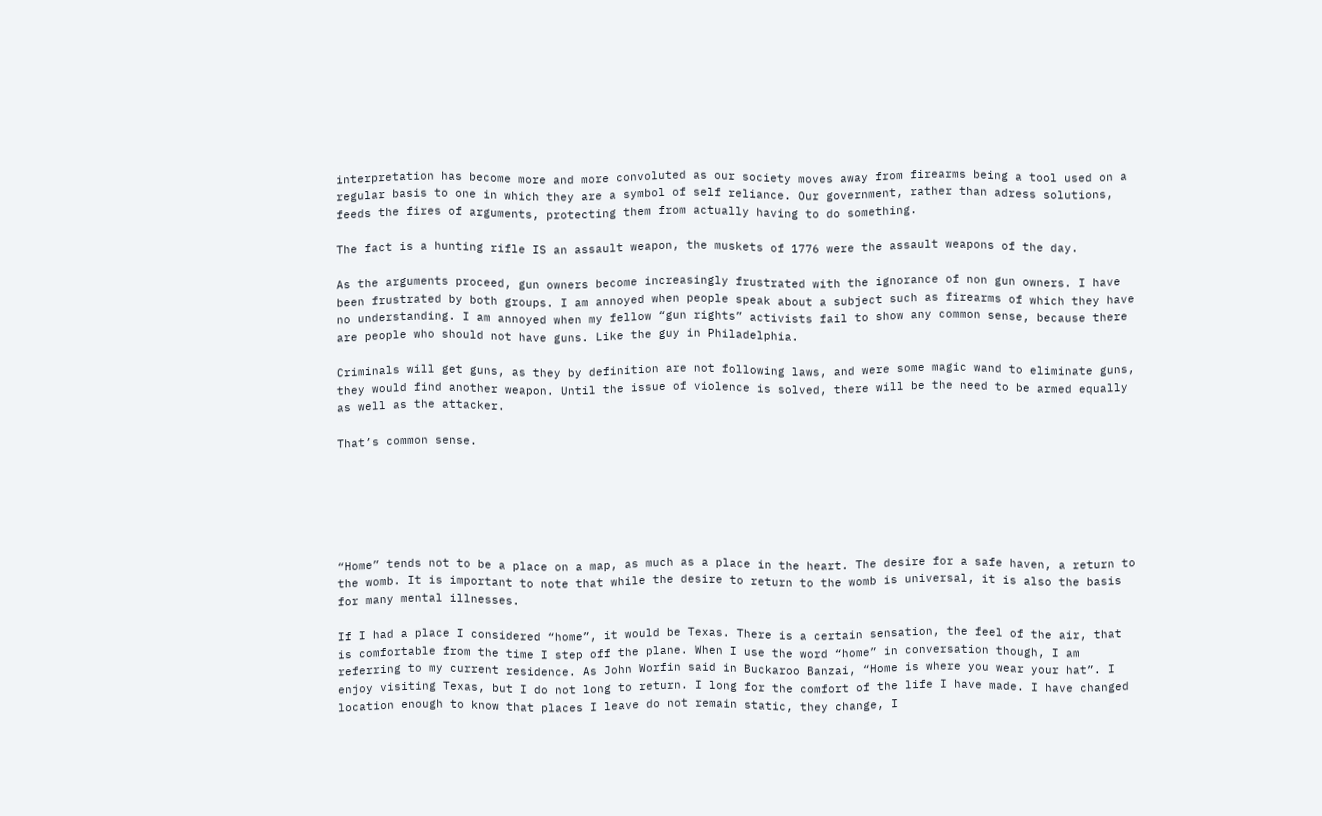interpretation has become more and more convoluted as our society moves away from firearms being a tool used on a regular basis to one in which they are a symbol of self reliance. Our government, rather than adress solutions, feeds the fires of arguments, protecting them from actually having to do something.

The fact is a hunting rifle IS an assault weapon, the muskets of 1776 were the assault weapons of the day.

As the arguments proceed, gun owners become increasingly frustrated with the ignorance of non gun owners. I have been frustrated by both groups. I am annoyed when people speak about a subject such as firearms of which they have no understanding. I am annoyed when my fellow “gun rights” activists fail to show any common sense, because there are people who should not have guns. Like the guy in Philadelphia.

Criminals will get guns, as they by definition are not following laws, and were some magic wand to eliminate guns, they would find another weapon. Until the issue of violence is solved, there will be the need to be armed equally as well as the attacker.

That’s common sense.






“Home” tends not to be a place on a map, as much as a place in the heart. The desire for a safe haven, a return to the womb. It is important to note that while the desire to return to the womb is universal, it is also the basis for many mental illnesses.

If I had a place I considered “home”, it would be Texas. There is a certain sensation, the feel of the air, that is comfortable from the time I step off the plane. When I use the word “home” in conversation though, I am referring to my current residence. As John Worfin said in Buckaroo Banzai, “Home is where you wear your hat”. I enjoy visiting Texas, but I do not long to return. I long for the comfort of the life I have made. I have changed location enough to know that places I leave do not remain static, they change, I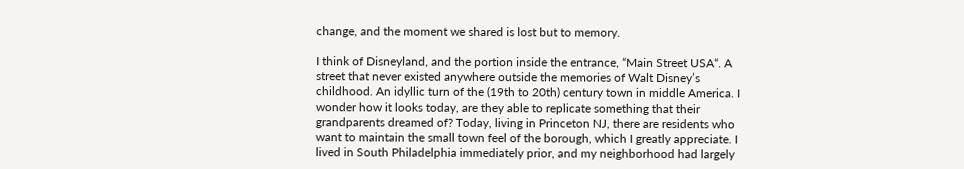change, and the moment we shared is lost but to memory.

I think of Disneyland, and the portion inside the entrance, “Main Street USA“. A street that never existed anywhere outside the memories of Walt Disney’s childhood. An idyllic turn of the (19th to 20th) century town in middle America. I wonder how it looks today, are they able to replicate something that their grandparents dreamed of? Today, living in Princeton NJ, there are residents who want to maintain the small town feel of the borough, which I greatly appreciate. I lived in South Philadelphia immediately prior, and my neighborhood had largely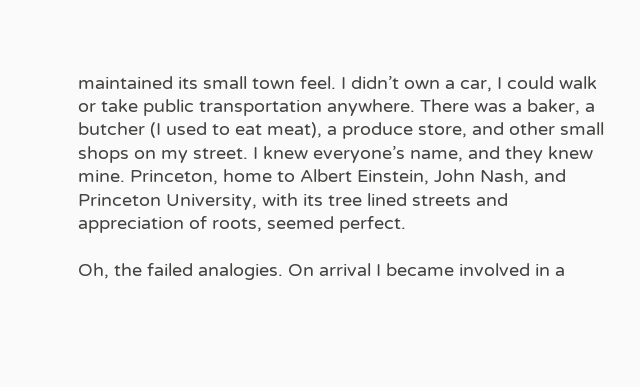maintained its small town feel. I didn’t own a car, I could walk or take public transportation anywhere. There was a baker, a butcher (I used to eat meat), a produce store, and other small shops on my street. I knew everyone’s name, and they knew mine. Princeton, home to Albert Einstein, John Nash, and Princeton University, with its tree lined streets and appreciation of roots, seemed perfect.

Oh, the failed analogies. On arrival I became involved in a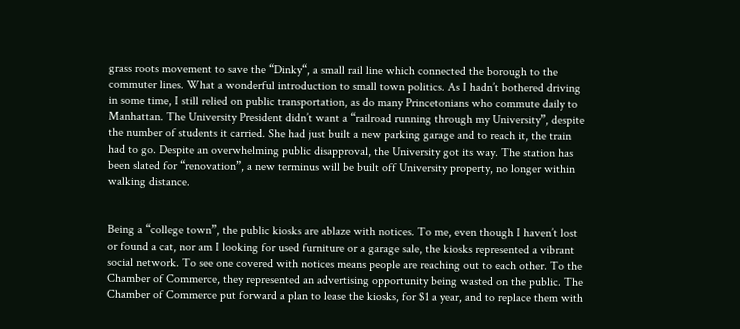grass roots movement to save the “Dinky“, a small rail line which connected the borough to the commuter lines. What a wonderful introduction to small town politics. As I hadn’t bothered driving in some time, I still relied on public transportation, as do many Princetonians who commute daily to Manhattan. The University President didn’t want a “railroad running through my University”, despite the number of students it carried. She had just built a new parking garage and to reach it, the train had to go. Despite an overwhelming public disapproval, the University got its way. The station has been slated for “renovation”, a new terminus will be built off University property, no longer within walking distance.


Being a “college town”, the public kiosks are ablaze with notices. To me, even though I haven’t lost or found a cat, nor am I looking for used furniture or a garage sale, the kiosks represented a vibrant social network. To see one covered with notices means people are reaching out to each other. To the Chamber of Commerce, they represented an advertising opportunity being wasted on the public. The Chamber of Commerce put forward a plan to lease the kiosks, for $1 a year, and to replace them with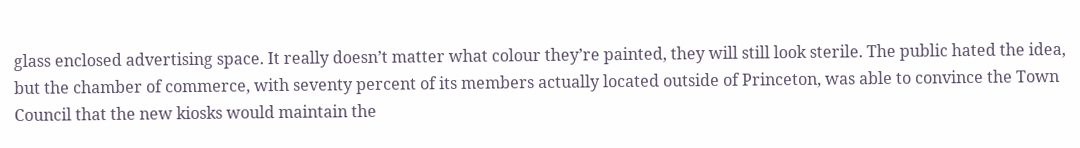glass enclosed advertising space. It really doesn’t matter what colour they’re painted, they will still look sterile. The public hated the idea, but the chamber of commerce, with seventy percent of its members actually located outside of Princeton, was able to convince the Town Council that the new kiosks would maintain the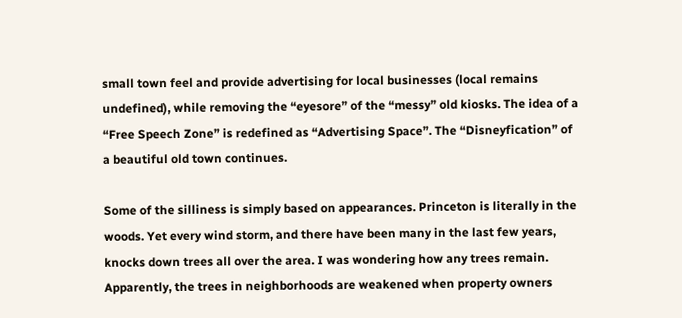small town feel and provide advertising for local businesses (local remains undefined), while removing the “eyesore” of the “messy” old kiosks. The idea of a “Free Speech Zone” is redefined as “Advertising Space”. The “Disneyfication” of a beautiful old town continues.

Some of the silliness is simply based on appearances. Princeton is literally in the woods. Yet every wind storm, and there have been many in the last few years, knocks down trees all over the area. I was wondering how any trees remain. Apparently, the trees in neighborhoods are weakened when property owners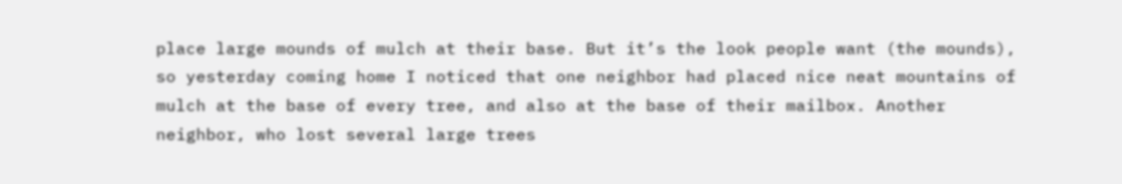place large mounds of mulch at their base. But it’s the look people want (the mounds), so yesterday coming home I noticed that one neighbor had placed nice neat mountains of mulch at the base of every tree, and also at the base of their mailbox. Another neighbor, who lost several large trees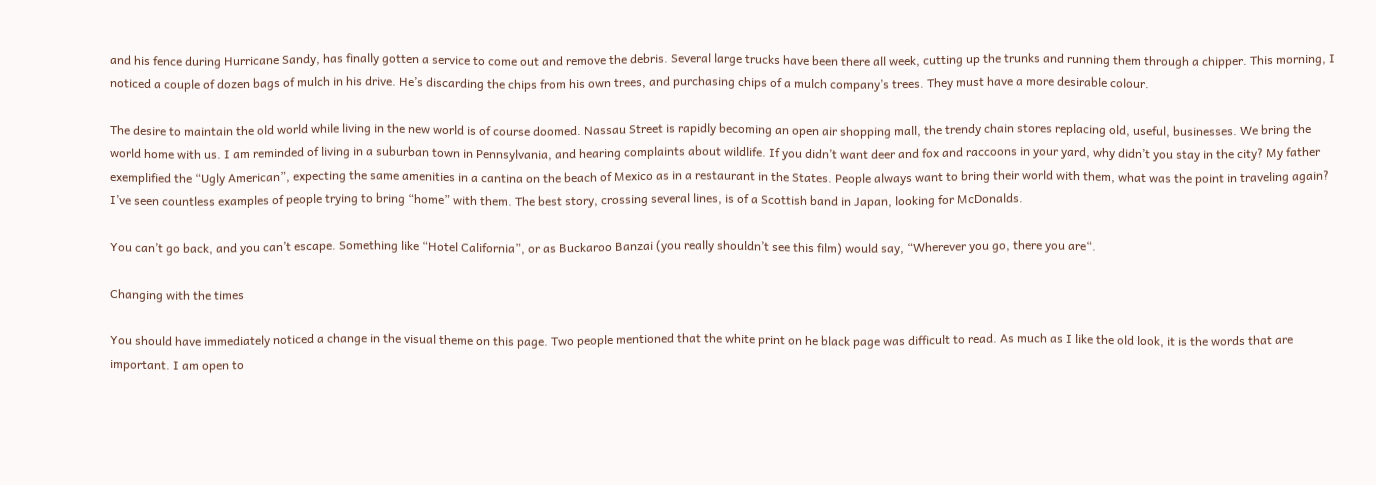and his fence during Hurricane Sandy, has finally gotten a service to come out and remove the debris. Several large trucks have been there all week, cutting up the trunks and running them through a chipper. This morning, I noticed a couple of dozen bags of mulch in his drive. He’s discarding the chips from his own trees, and purchasing chips of a mulch company’s trees. They must have a more desirable colour.

The desire to maintain the old world while living in the new world is of course doomed. Nassau Street is rapidly becoming an open air shopping mall, the trendy chain stores replacing old, useful, businesses. We bring the world home with us. I am reminded of living in a suburban town in Pennsylvania, and hearing complaints about wildlife. If you didn’t want deer and fox and raccoons in your yard, why didn’t you stay in the city? My father exemplified the “Ugly American”, expecting the same amenities in a cantina on the beach of Mexico as in a restaurant in the States. People always want to bring their world with them, what was the point in traveling again? I’ve seen countless examples of people trying to bring “home” with them. The best story, crossing several lines, is of a Scottish band in Japan, looking for McDonalds.

You can’t go back, and you can’t escape. Something like “Hotel California”, or as Buckaroo Banzai (you really shouldn’t see this film) would say, “Wherever you go, there you are“.

Changing with the times

You should have immediately noticed a change in the visual theme on this page. Two people mentioned that the white print on he black page was difficult to read. As much as I like the old look, it is the words that are important. I am open to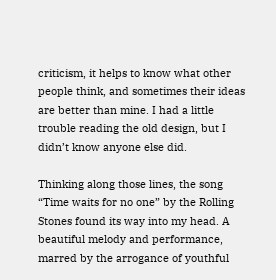criticism, it helps to know what other people think, and sometimes their ideas are better than mine. I had a little trouble reading the old design, but I didn’t know anyone else did.

Thinking along those lines, the song “Time waits for no one” by the Rolling Stones found its way into my head. A beautiful melody and performance, marred by the arrogance of youthful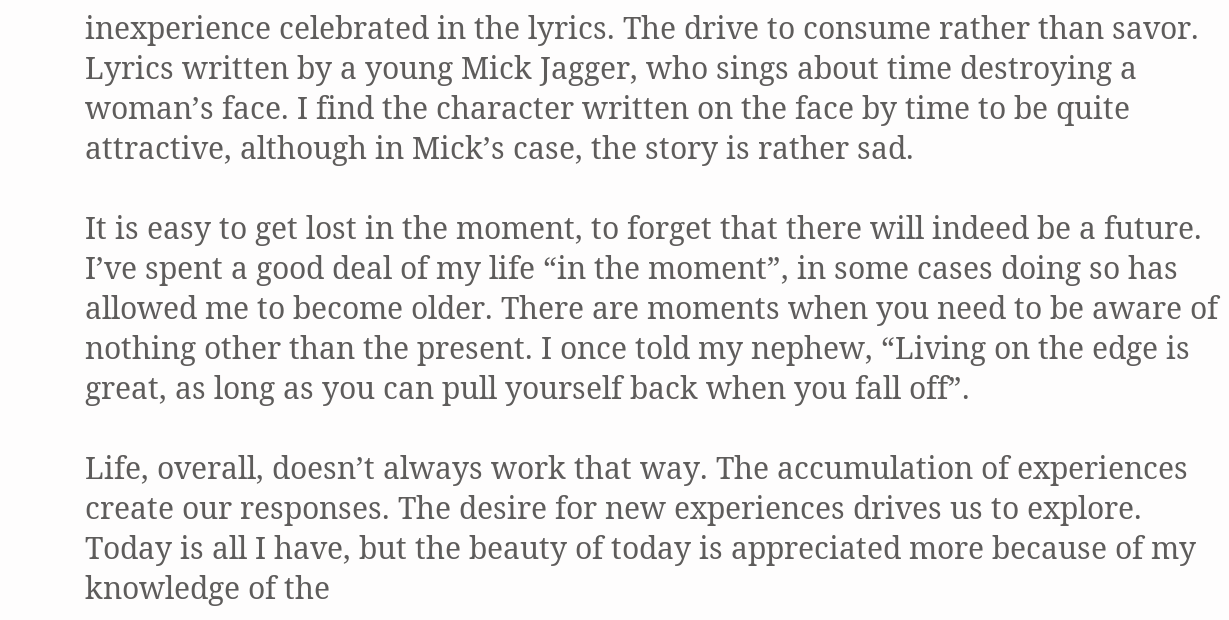inexperience celebrated in the lyrics. The drive to consume rather than savor. Lyrics written by a young Mick Jagger, who sings about time destroying a woman’s face. I find the character written on the face by time to be quite attractive, although in Mick’s case, the story is rather sad.

It is easy to get lost in the moment, to forget that there will indeed be a future. I’ve spent a good deal of my life “in the moment”, in some cases doing so has allowed me to become older. There are moments when you need to be aware of nothing other than the present. I once told my nephew, “Living on the edge is great, as long as you can pull yourself back when you fall off”.

Life, overall, doesn’t always work that way. The accumulation of experiences create our responses. The desire for new experiences drives us to explore. Today is all I have, but the beauty of today is appreciated more because of my knowledge of the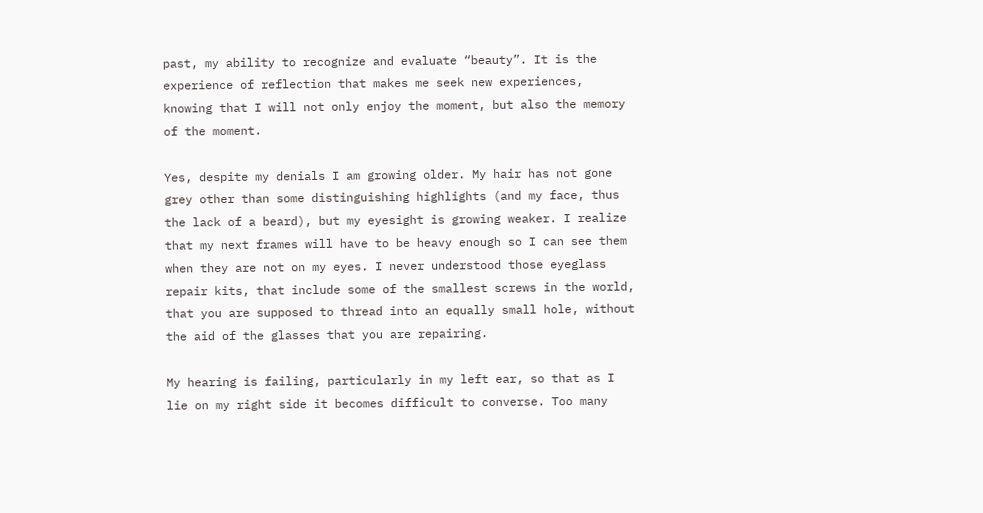past, my ability to recognize and evaluate “beauty”. It is the experience of reflection that makes me seek new experiences, knowing that I will not only enjoy the moment, but also the memory of the moment.

Yes, despite my denials I am growing older. My hair has not gone grey other than some distinguishing highlights (and my face, thus the lack of a beard), but my eyesight is growing weaker. I realize that my next frames will have to be heavy enough so I can see them when they are not on my eyes. I never understood those eyeglass repair kits, that include some of the smallest screws in the world, that you are supposed to thread into an equally small hole, without the aid of the glasses that you are repairing.

My hearing is failing, particularly in my left ear, so that as I lie on my right side it becomes difficult to converse. Too many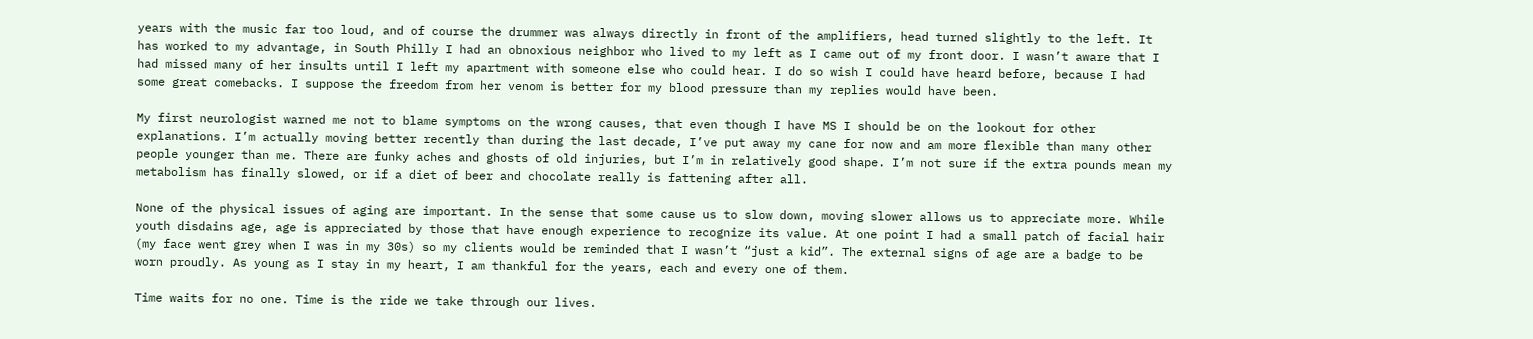years with the music far too loud, and of course the drummer was always directly in front of the amplifiers, head turned slightly to the left. It has worked to my advantage, in South Philly I had an obnoxious neighbor who lived to my left as I came out of my front door. I wasn’t aware that I had missed many of her insults until I left my apartment with someone else who could hear. I do so wish I could have heard before, because I had some great comebacks. I suppose the freedom from her venom is better for my blood pressure than my replies would have been.

My first neurologist warned me not to blame symptoms on the wrong causes, that even though I have MS I should be on the lookout for other explanations. I’m actually moving better recently than during the last decade, I’ve put away my cane for now and am more flexible than many other people younger than me. There are funky aches and ghosts of old injuries, but I’m in relatively good shape. I’m not sure if the extra pounds mean my metabolism has finally slowed, or if a diet of beer and chocolate really is fattening after all.

None of the physical issues of aging are important. In the sense that some cause us to slow down, moving slower allows us to appreciate more. While youth disdains age, age is appreciated by those that have enough experience to recognize its value. At one point I had a small patch of facial hair (my face went grey when I was in my 30s) so my clients would be reminded that I wasn’t “just a kid”. The external signs of age are a badge to be worn proudly. As young as I stay in my heart, I am thankful for the years, each and every one of them.

Time waits for no one. Time is the ride we take through our lives.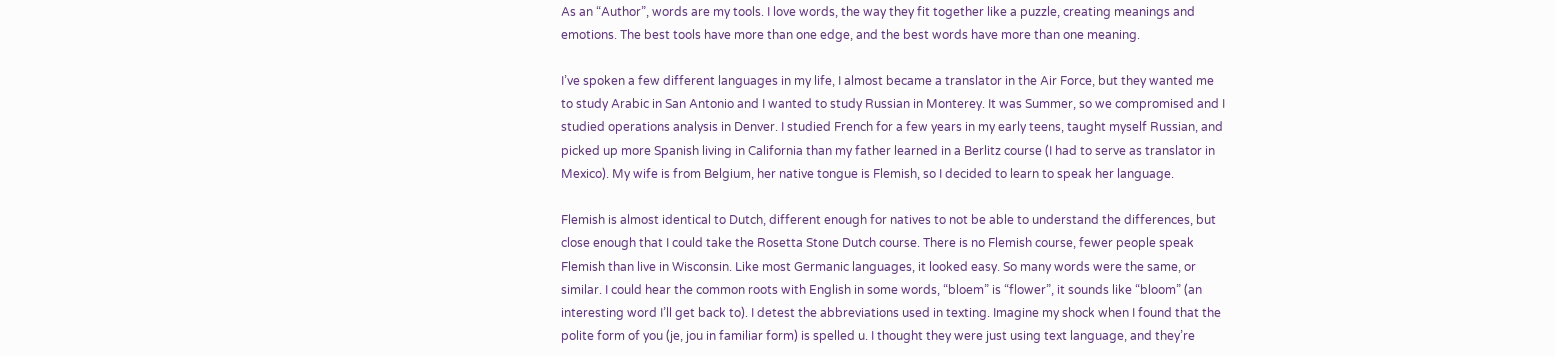As an “Author”, words are my tools. I love words, the way they fit together like a puzzle, creating meanings and emotions. The best tools have more than one edge, and the best words have more than one meaning.

I’ve spoken a few different languages in my life, I almost became a translator in the Air Force, but they wanted me to study Arabic in San Antonio and I wanted to study Russian in Monterey. It was Summer, so we compromised and I studied operations analysis in Denver. I studied French for a few years in my early teens, taught myself Russian, and picked up more Spanish living in California than my father learned in a Berlitz course (I had to serve as translator in Mexico). My wife is from Belgium, her native tongue is Flemish, so I decided to learn to speak her language.

Flemish is almost identical to Dutch, different enough for natives to not be able to understand the differences, but close enough that I could take the Rosetta Stone Dutch course. There is no Flemish course, fewer people speak Flemish than live in Wisconsin. Like most Germanic languages, it looked easy. So many words were the same, or similar. I could hear the common roots with English in some words, “bloem” is “flower”, it sounds like “bloom” (an interesting word I’ll get back to). I detest the abbreviations used in texting. Imagine my shock when I found that the polite form of you (je, jou in familiar form) is spelled u. I thought they were just using text language, and they’re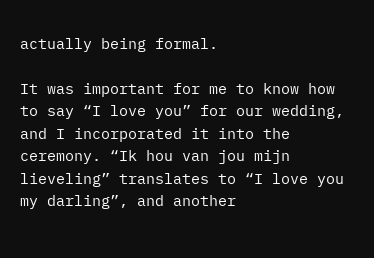actually being formal.

It was important for me to know how to say “I love you” for our wedding, and I incorporated it into the ceremony. “Ik hou van jou mijn lieveling” translates to “I love you my darling”, and another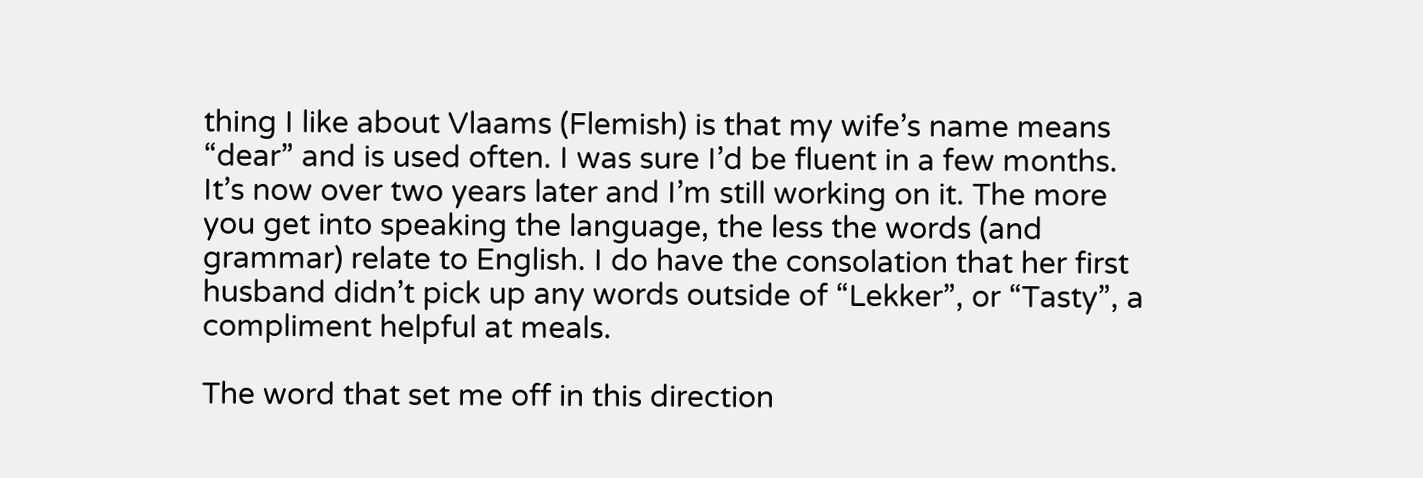thing I like about Vlaams (Flemish) is that my wife’s name means “dear” and is used often. I was sure I’d be fluent in a few months. It’s now over two years later and I’m still working on it. The more you get into speaking the language, the less the words (and grammar) relate to English. I do have the consolation that her first husband didn’t pick up any words outside of “Lekker”, or “Tasty”, a compliment helpful at meals.

The word that set me off in this direction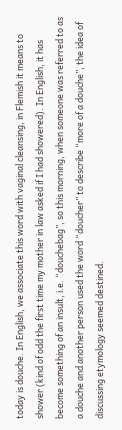today is douche. In English, we associate this word with vaginal cleansing, in Flemish it means to shower (kind of odd the first time my mother in law asked if I had showered). In English, it has become something of an insult, i.e. “douchebag”, so this morning, when someone was referred to as a douche and another person used the word “doucher” to describe “more of a douche”, the idea of discussing etymology seemed destined.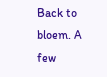Back to bloem. A few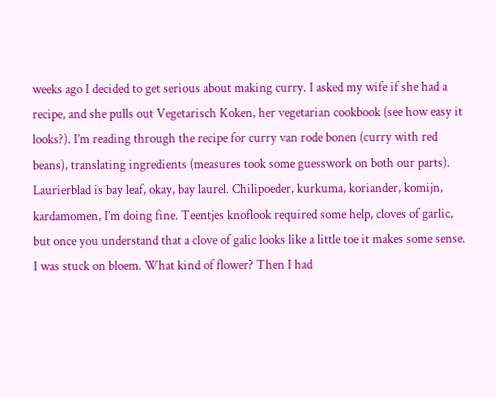weeks ago I decided to get serious about making curry. I asked my wife if she had a recipe, and she pulls out Vegetarisch Koken, her vegetarian cookbook (see how easy it looks?). I’m reading through the recipe for curry van rode bonen (curry with red beans), translating ingredients (measures took some guesswork on both our parts). Laurierblad is bay leaf, okay, bay laurel. Chilipoeder, kurkuma, koriander, komijn, kardamomen, I’m doing fine. Teentjes knoflook required some help, cloves of garlic, but once you understand that a clove of galic looks like a little toe it makes some sense. I was stuck on bloem. What kind of flower? Then I had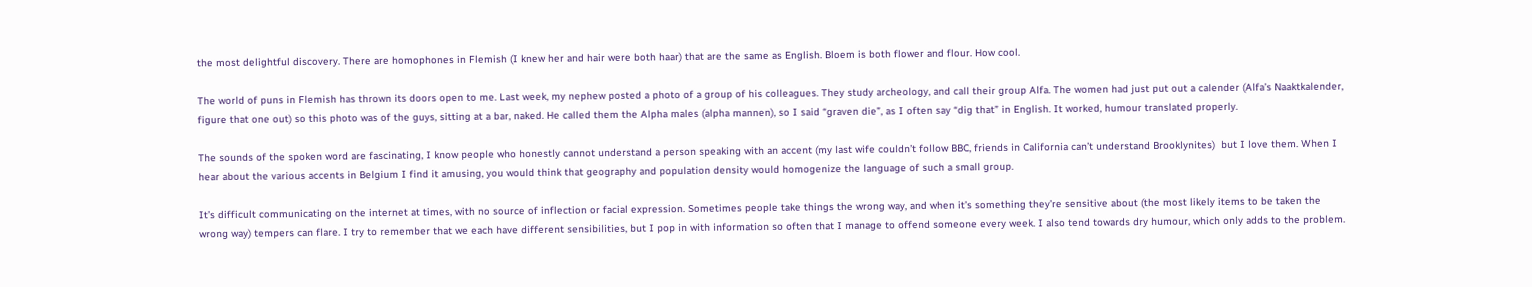the most delightful discovery. There are homophones in Flemish (I knew her and hair were both haar) that are the same as English. Bloem is both flower and flour. How cool.

The world of puns in Flemish has thrown its doors open to me. Last week, my nephew posted a photo of a group of his colleagues. They study archeology, and call their group Alfa. The women had just put out a calender (Alfa’s Naaktkalender, figure that one out) so this photo was of the guys, sitting at a bar, naked. He called them the Alpha males (alpha mannen), so I said “graven die”, as I often say “dig that” in English. It worked, humour translated properly.

The sounds of the spoken word are fascinating, I know people who honestly cannot understand a person speaking with an accent (my last wife couldn’t follow BBC, friends in California can’t understand Brooklynites)  but I love them. When I hear about the various accents in Belgium I find it amusing, you would think that geography and population density would homogenize the language of such a small group.

It’s difficult communicating on the internet at times, with no source of inflection or facial expression. Sometimes people take things the wrong way, and when it’s something they’re sensitive about (the most likely items to be taken the wrong way) tempers can flare. I try to remember that we each have different sensibilities, but I pop in with information so often that I manage to offend someone every week. I also tend towards dry humour, which only adds to the problem.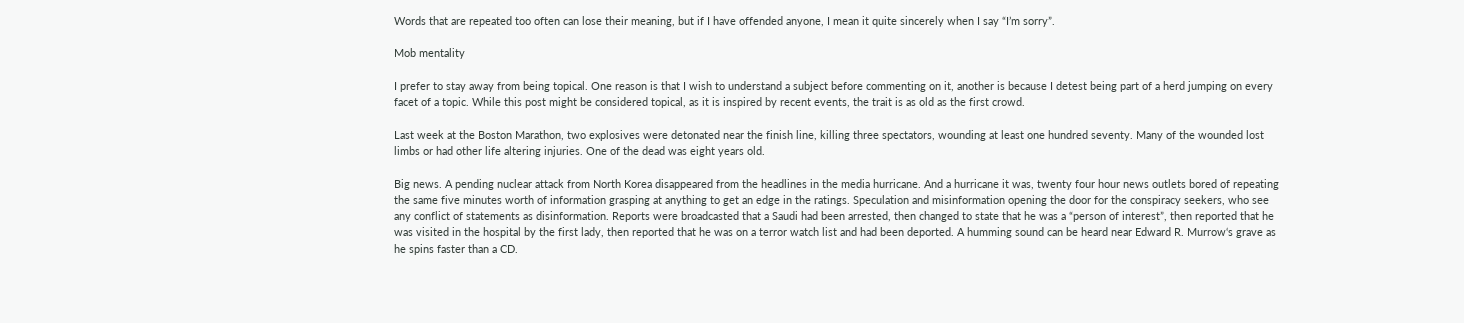Words that are repeated too often can lose their meaning, but if I have offended anyone, I mean it quite sincerely when I say “I’m sorry”.

Mob mentality

I prefer to stay away from being topical. One reason is that I wish to understand a subject before commenting on it, another is because I detest being part of a herd jumping on every facet of a topic. While this post might be considered topical, as it is inspired by recent events, the trait is as old as the first crowd.

Last week at the Boston Marathon, two explosives were detonated near the finish line, killing three spectators, wounding at least one hundred seventy. Many of the wounded lost limbs or had other life altering injuries. One of the dead was eight years old.

Big news. A pending nuclear attack from North Korea disappeared from the headlines in the media hurricane. And a hurricane it was, twenty four hour news outlets bored of repeating the same five minutes worth of information grasping at anything to get an edge in the ratings. Speculation and misinformation opening the door for the conspiracy seekers, who see any conflict of statements as disinformation. Reports were broadcasted that a Saudi had been arrested, then changed to state that he was a “person of interest”, then reported that he was visited in the hospital by the first lady, then reported that he was on a terror watch list and had been deported. A humming sound can be heard near Edward R. Murrow‘s grave as he spins faster than a CD.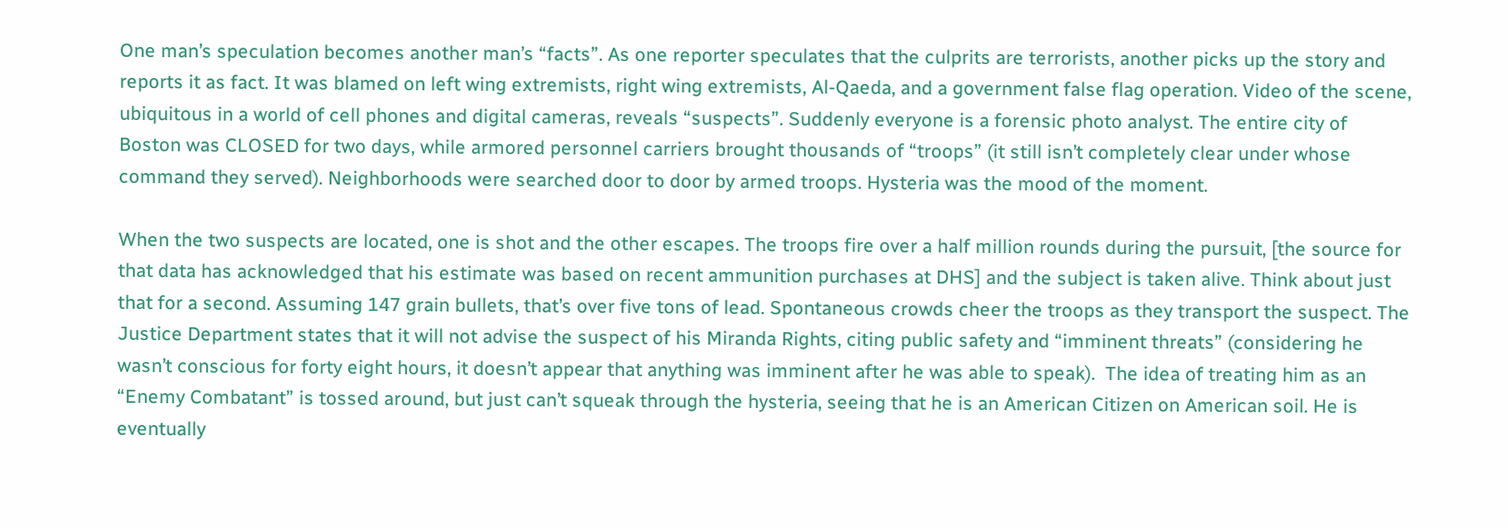One man’s speculation becomes another man’s “facts”. As one reporter speculates that the culprits are terrorists, another picks up the story and reports it as fact. It was blamed on left wing extremists, right wing extremists, Al-Qaeda, and a government false flag operation. Video of the scene, ubiquitous in a world of cell phones and digital cameras, reveals “suspects”. Suddenly everyone is a forensic photo analyst. The entire city of Boston was CLOSED for two days, while armored personnel carriers brought thousands of “troops” (it still isn’t completely clear under whose command they served). Neighborhoods were searched door to door by armed troops. Hysteria was the mood of the moment.

When the two suspects are located, one is shot and the other escapes. The troops fire over a half million rounds during the pursuit, [the source for that data has acknowledged that his estimate was based on recent ammunition purchases at DHS] and the subject is taken alive. Think about just that for a second. Assuming 147 grain bullets, that’s over five tons of lead. Spontaneous crowds cheer the troops as they transport the suspect. The Justice Department states that it will not advise the suspect of his Miranda Rights, citing public safety and “imminent threats” (considering he wasn’t conscious for forty eight hours, it doesn’t appear that anything was imminent after he was able to speak).  The idea of treating him as an “Enemy Combatant” is tossed around, but just can’t squeak through the hysteria, seeing that he is an American Citizen on American soil. He is eventually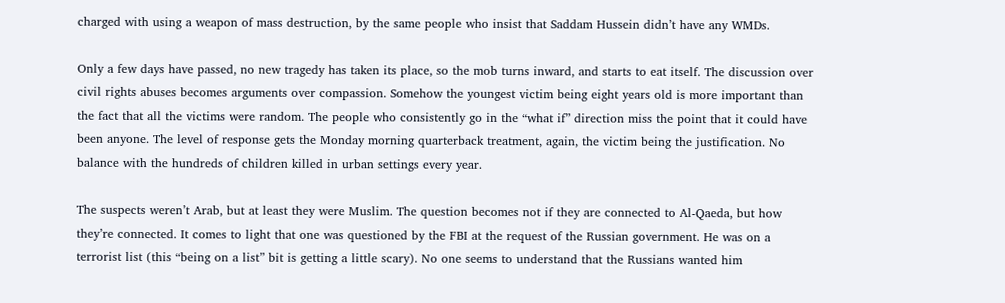charged with using a weapon of mass destruction, by the same people who insist that Saddam Hussein didn’t have any WMDs.

Only a few days have passed, no new tragedy has taken its place, so the mob turns inward, and starts to eat itself. The discussion over civil rights abuses becomes arguments over compassion. Somehow the youngest victim being eight years old is more important than the fact that all the victims were random. The people who consistently go in the “what if” direction miss the point that it could have been anyone. The level of response gets the Monday morning quarterback treatment, again, the victim being the justification. No balance with the hundreds of children killed in urban settings every year.

The suspects weren’t Arab, but at least they were Muslim. The question becomes not if they are connected to Al-Qaeda, but how they’re connected. It comes to light that one was questioned by the FBI at the request of the Russian government. He was on a terrorist list (this “being on a list” bit is getting a little scary). No one seems to understand that the Russians wanted him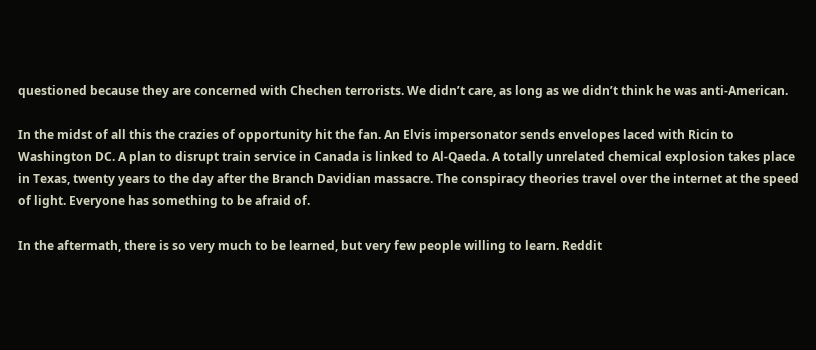questioned because they are concerned with Chechen terrorists. We didn’t care, as long as we didn’t think he was anti-American.

In the midst of all this the crazies of opportunity hit the fan. An Elvis impersonator sends envelopes laced with Ricin to Washington DC. A plan to disrupt train service in Canada is linked to Al-Qaeda. A totally unrelated chemical explosion takes place in Texas, twenty years to the day after the Branch Davidian massacre. The conspiracy theories travel over the internet at the speed of light. Everyone has something to be afraid of.

In the aftermath, there is so very much to be learned, but very few people willing to learn. Reddit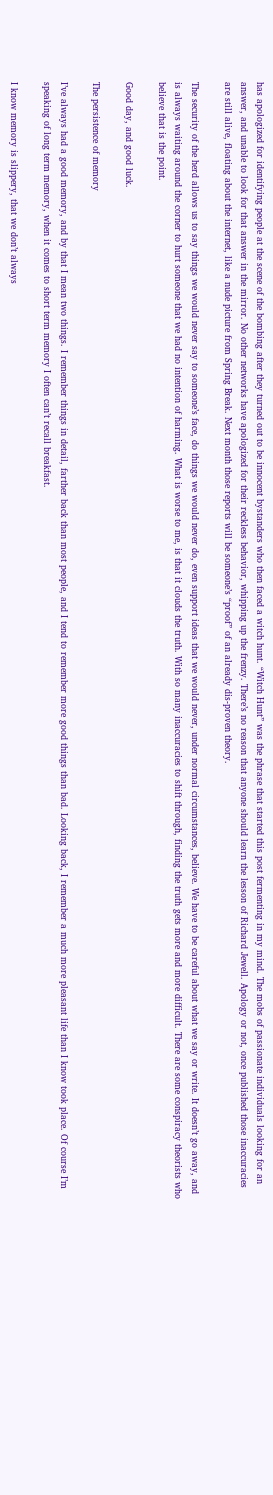has apologized for identifying people at the scene of the bombing after they turned out to be innocent bystanders who then faced a witch hunt. “Witch Hunt” was the phrase that started this post fermenting in my mind. The mobs of passionate individuals looking for an answer, and unable to look for that answer in the mirror. No other networks have apologized for their reckless behavior, whipping up the frenzy. There’s no reason that anyone should learn the lesson of Richard Jewell. Apology or not, once published those inaccuracies are still alive, floating about the internet, like a nude picture from Spring Break. Next month those reports will be someone’s “proof” of an already dis-proven theory.

The security of the herd allows us to say things we would never say to someone’s face, do things we would never do, even support ideas that we would never, under normal circumstances, believe. We have to be careful about what we say or write. It doesn’t go away, and is always waiting around the corner to hurt someone that we had no intention of harming. What is worse to me, is that it clouds the truth. With so many inaccuracies to shift through, finding the truth gets more and more difficult. There are some conspiracy theorists who believe that is the point.

Good day, and good luck.

The persistence of memory

I’ve always had a good memory, and by that I mean two things. I remember things in detail, farther back than most people, and I tend to remember more good things than bad. Looking back, I remember a much more pleasant life than I know took place. Of course I’m speaking of long term memory, when it comes to short term memory I often can’t recall breakfast.

I know memory is slippery, that we don’t always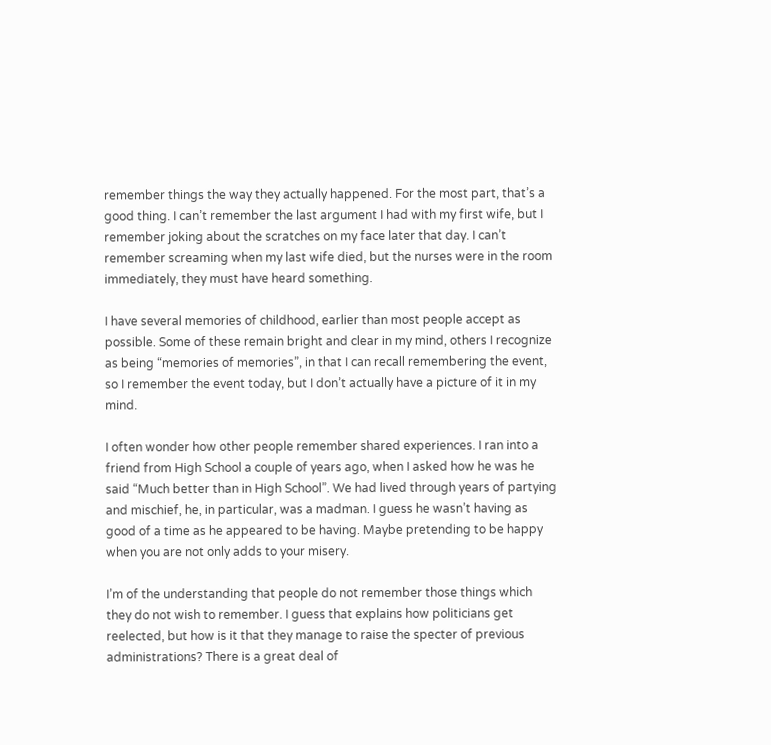remember things the way they actually happened. For the most part, that’s a good thing. I can’t remember the last argument I had with my first wife, but I remember joking about the scratches on my face later that day. I can’t remember screaming when my last wife died, but the nurses were in the room immediately, they must have heard something.

I have several memories of childhood, earlier than most people accept as possible. Some of these remain bright and clear in my mind, others I recognize as being “memories of memories”, in that I can recall remembering the event, so I remember the event today, but I don’t actually have a picture of it in my mind.

I often wonder how other people remember shared experiences. I ran into a friend from High School a couple of years ago, when I asked how he was he said “Much better than in High School”. We had lived through years of partying and mischief, he, in particular, was a madman. I guess he wasn’t having as good of a time as he appeared to be having. Maybe pretending to be happy when you are not only adds to your misery.

I’m of the understanding that people do not remember those things which they do not wish to remember. I guess that explains how politicians get reelected, but how is it that they manage to raise the specter of previous administrations? There is a great deal of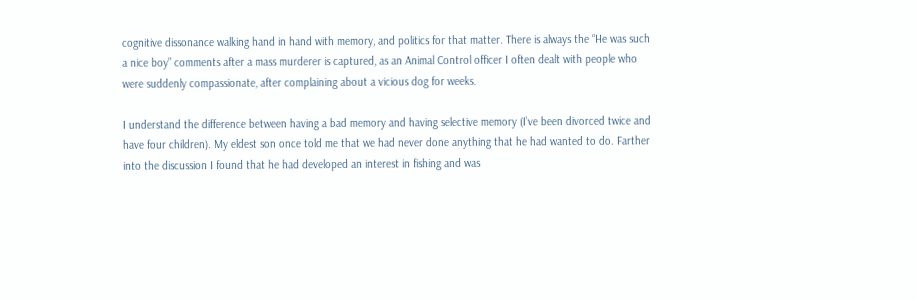cognitive dissonance walking hand in hand with memory, and politics for that matter. There is always the “He was such a nice boy” comments after a mass murderer is captured, as an Animal Control officer I often dealt with people who were suddenly compassionate, after complaining about a vicious dog for weeks.

I understand the difference between having a bad memory and having selective memory (I’ve been divorced twice and have four children). My eldest son once told me that we had never done anything that he had wanted to do. Farther into the discussion I found that he had developed an interest in fishing and was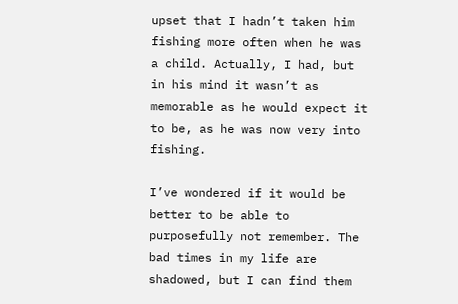upset that I hadn’t taken him fishing more often when he was a child. Actually, I had, but in his mind it wasn’t as memorable as he would expect it to be, as he was now very into fishing.

I’ve wondered if it would be better to be able to purposefully not remember. The bad times in my life are shadowed, but I can find them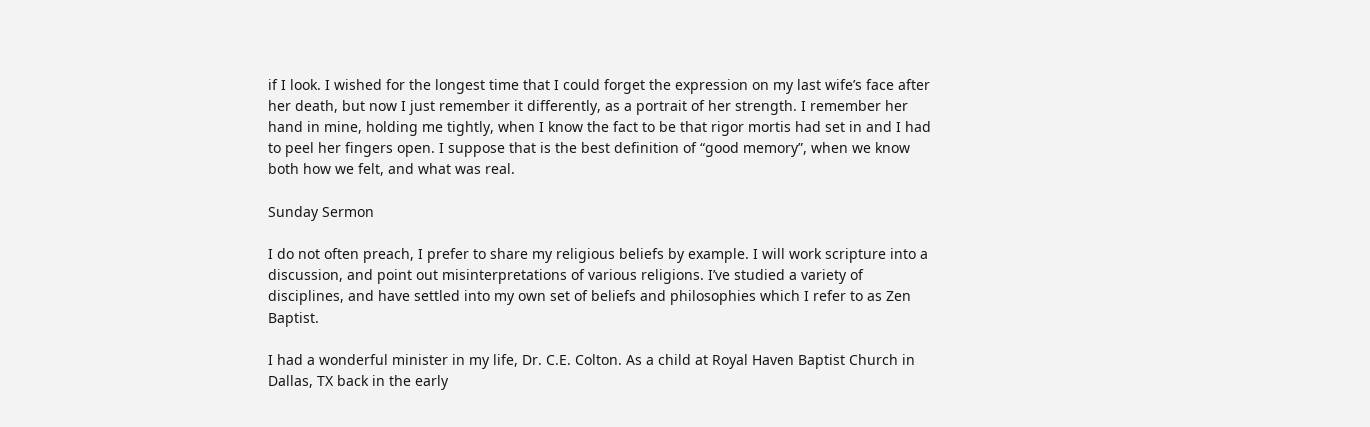if I look. I wished for the longest time that I could forget the expression on my last wife’s face after her death, but now I just remember it differently, as a portrait of her strength. I remember her hand in mine, holding me tightly, when I know the fact to be that rigor mortis had set in and I had to peel her fingers open. I suppose that is the best definition of “good memory”, when we know both how we felt, and what was real.

Sunday Sermon

I do not often preach, I prefer to share my religious beliefs by example. I will work scripture into a discussion, and point out misinterpretations of various religions. I’ve studied a variety of disciplines, and have settled into my own set of beliefs and philosophies which I refer to as Zen Baptist.

I had a wonderful minister in my life, Dr. C.E. Colton. As a child at Royal Haven Baptist Church in Dallas, TX back in the early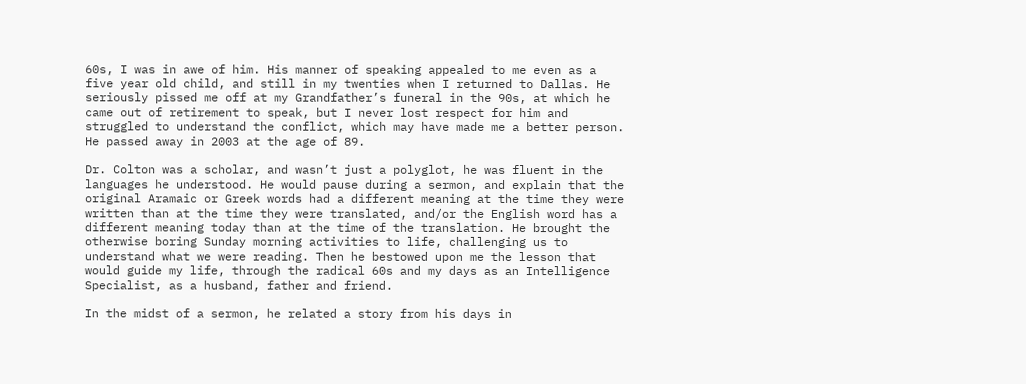60s, I was in awe of him. His manner of speaking appealed to me even as a five year old child, and still in my twenties when I returned to Dallas. He seriously pissed me off at my Grandfather’s funeral in the 90s, at which he came out of retirement to speak, but I never lost respect for him and struggled to understand the conflict, which may have made me a better person. He passed away in 2003 at the age of 89.

Dr. Colton was a scholar, and wasn’t just a polyglot, he was fluent in the languages he understood. He would pause during a sermon, and explain that the original Aramaic or Greek words had a different meaning at the time they were written than at the time they were translated, and/or the English word has a different meaning today than at the time of the translation. He brought the otherwise boring Sunday morning activities to life, challenging us to understand what we were reading. Then he bestowed upon me the lesson that would guide my life, through the radical 60s and my days as an Intelligence Specialist, as a husband, father and friend.

In the midst of a sermon, he related a story from his days in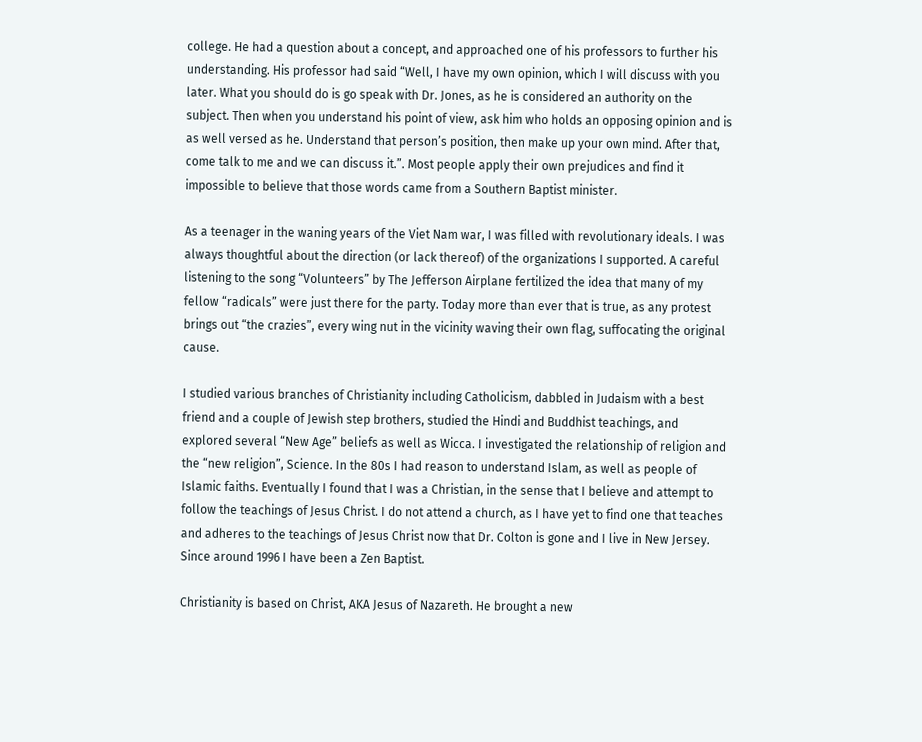college. He had a question about a concept, and approached one of his professors to further his understanding. His professor had said “Well, I have my own opinion, which I will discuss with you later. What you should do is go speak with Dr. Jones, as he is considered an authority on the subject. Then when you understand his point of view, ask him who holds an opposing opinion and is as well versed as he. Understand that person’s position, then make up your own mind. After that, come talk to me and we can discuss it.”. Most people apply their own prejudices and find it impossible to believe that those words came from a Southern Baptist minister.

As a teenager in the waning years of the Viet Nam war, I was filled with revolutionary ideals. I was always thoughtful about the direction (or lack thereof) of the organizations I supported. A careful listening to the song “Volunteers” by The Jefferson Airplane fertilized the idea that many of my fellow “radicals” were just there for the party. Today more than ever that is true, as any protest brings out “the crazies”, every wing nut in the vicinity waving their own flag, suffocating the original cause.

I studied various branches of Christianity including Catholicism, dabbled in Judaism with a best friend and a couple of Jewish step brothers, studied the Hindi and Buddhist teachings, and explored several “New Age” beliefs as well as Wicca. I investigated the relationship of religion and the “new religion”, Science. In the 80s I had reason to understand Islam, as well as people of Islamic faiths. Eventually I found that I was a Christian, in the sense that I believe and attempt to follow the teachings of Jesus Christ. I do not attend a church, as I have yet to find one that teaches and adheres to the teachings of Jesus Christ now that Dr. Colton is gone and I live in New Jersey. Since around 1996 I have been a Zen Baptist.

Christianity is based on Christ, AKA Jesus of Nazareth. He brought a new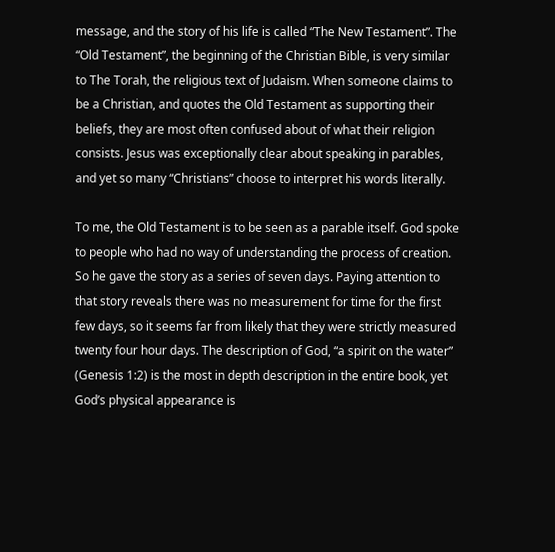message, and the story of his life is called “The New Testament”. The “Old Testament”, the beginning of the Christian Bible, is very similar to The Torah, the religious text of Judaism. When someone claims to be a Christian, and quotes the Old Testament as supporting their beliefs, they are most often confused about of what their religion consists. Jesus was exceptionally clear about speaking in parables, and yet so many “Christians” choose to interpret his words literally.

To me, the Old Testament is to be seen as a parable itself. God spoke to people who had no way of understanding the process of creation. So he gave the story as a series of seven days. Paying attention to that story reveals there was no measurement for time for the first few days, so it seems far from likely that they were strictly measured twenty four hour days. The description of God, “a spirit on the water” (Genesis 1:2) is the most in depth description in the entire book, yet God’s physical appearance is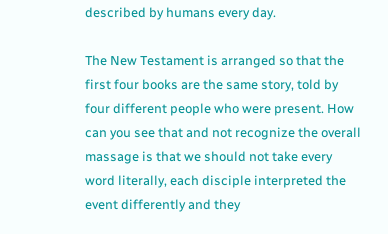described by humans every day.

The New Testament is arranged so that the first four books are the same story, told by four different people who were present. How can you see that and not recognize the overall massage is that we should not take every word literally, each disciple interpreted the event differently and they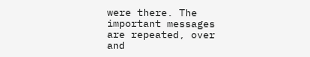were there. The important messages are repeated, over and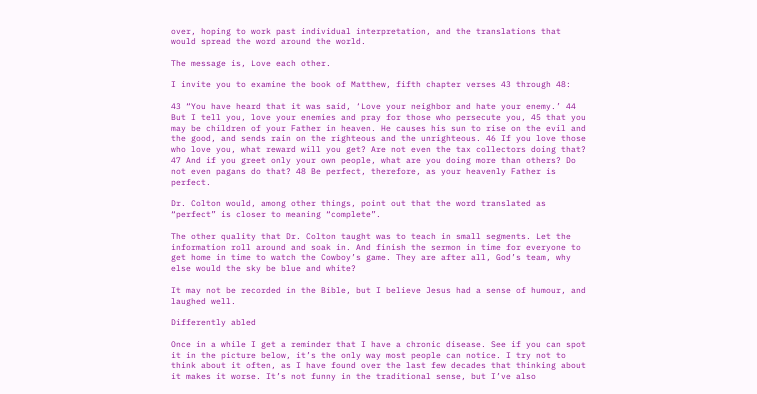over, hoping to work past individual interpretation, and the translations that would spread the word around the world.

The message is, Love each other.

I invite you to examine the book of Matthew, fifth chapter verses 43 through 48:

43 “You have heard that it was said, ‘Love your neighbor and hate your enemy.’ 44 But I tell you, love your enemies and pray for those who persecute you, 45 that you may be children of your Father in heaven. He causes his sun to rise on the evil and the good, and sends rain on the righteous and the unrighteous. 46 If you love those who love you, what reward will you get? Are not even the tax collectors doing that? 47 And if you greet only your own people, what are you doing more than others? Do not even pagans do that? 48 Be perfect, therefore, as your heavenly Father is perfect.

Dr. Colton would, among other things, point out that the word translated as “perfect” is closer to meaning “complete”.

The other quality that Dr. Colton taught was to teach in small segments. Let the information roll around and soak in. And finish the sermon in time for everyone to get home in time to watch the Cowboy’s game. They are after all, God’s team, why else would the sky be blue and white?

It may not be recorded in the Bible, but I believe Jesus had a sense of humour, and laughed well.

Differently abled

Once in a while I get a reminder that I have a chronic disease. See if you can spot it in the picture below, it’s the only way most people can notice. I try not to think about it often, as I have found over the last few decades that thinking about it makes it worse. It’s not funny in the traditional sense, but I’ve also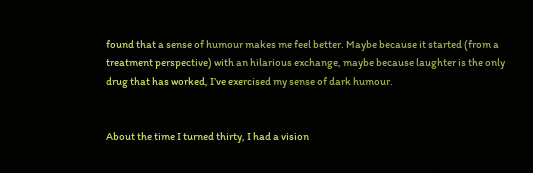found that a sense of humour makes me feel better. Maybe because it started (from a treatment perspective) with an hilarious exchange, maybe because laughter is the only drug that has worked, I’ve exercised my sense of dark humour.


About the time I turned thirty, I had a vision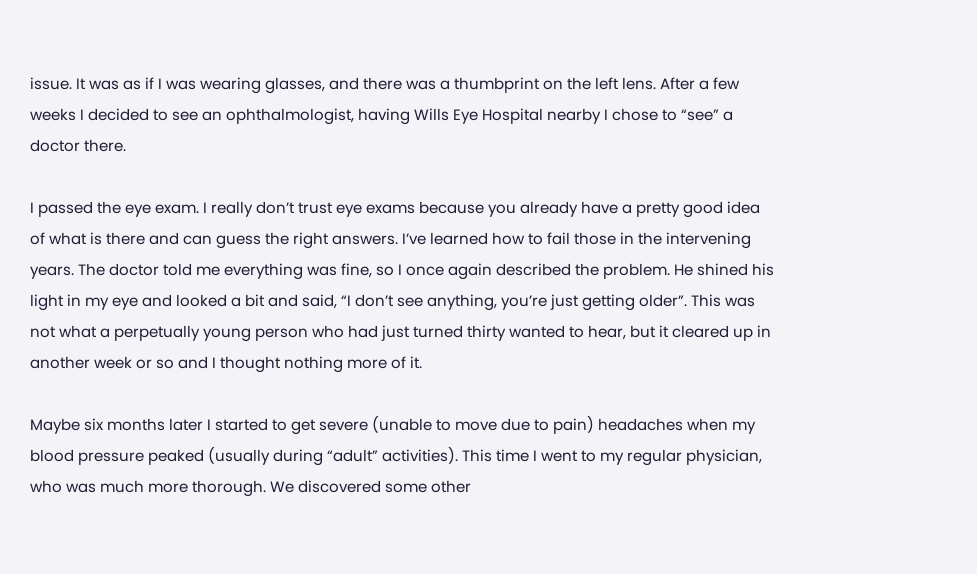issue. It was as if I was wearing glasses, and there was a thumbprint on the left lens. After a few weeks I decided to see an ophthalmologist, having Wills Eye Hospital nearby I chose to “see” a doctor there.

I passed the eye exam. I really don’t trust eye exams because you already have a pretty good idea of what is there and can guess the right answers. I’ve learned how to fail those in the intervening years. The doctor told me everything was fine, so I once again described the problem. He shined his light in my eye and looked a bit and said, “I don’t see anything, you’re just getting older”. This was not what a perpetually young person who had just turned thirty wanted to hear, but it cleared up in another week or so and I thought nothing more of it.

Maybe six months later I started to get severe (unable to move due to pain) headaches when my blood pressure peaked (usually during “adult” activities). This time I went to my regular physician, who was much more thorough. We discovered some other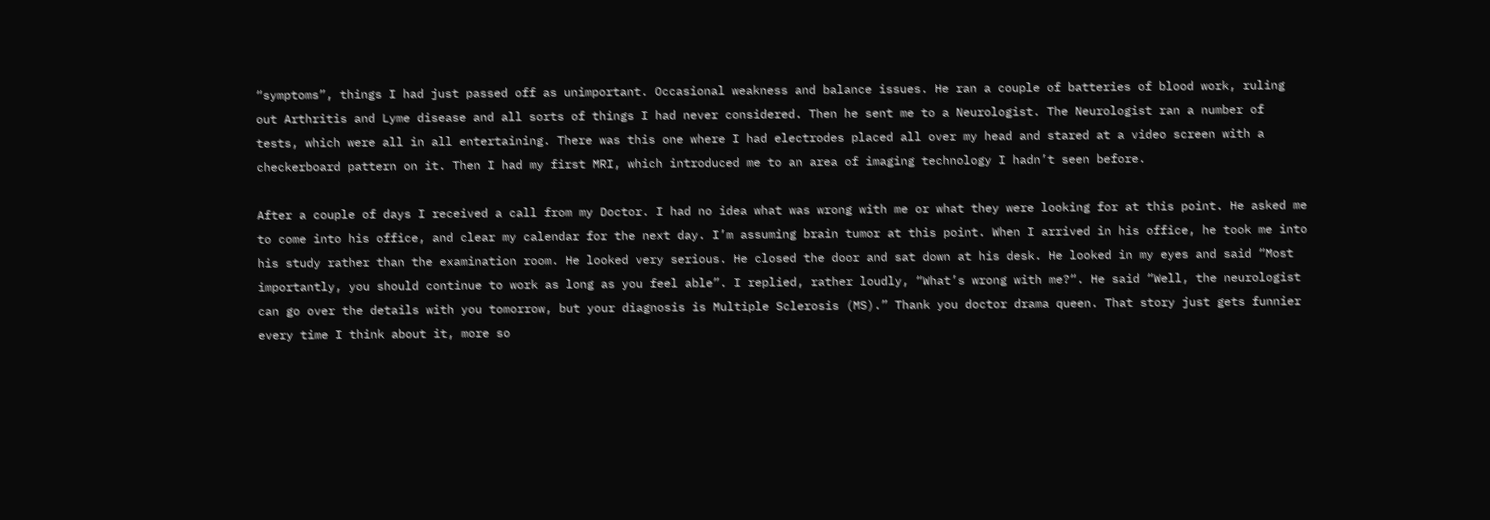“symptoms”, things I had just passed off as unimportant. Occasional weakness and balance issues. He ran a couple of batteries of blood work, ruling out Arthritis and Lyme disease and all sorts of things I had never considered. Then he sent me to a Neurologist. The Neurologist ran a number of tests, which were all in all entertaining. There was this one where I had electrodes placed all over my head and stared at a video screen with a checkerboard pattern on it. Then I had my first MRI, which introduced me to an area of imaging technology I hadn’t seen before.

After a couple of days I received a call from my Doctor. I had no idea what was wrong with me or what they were looking for at this point. He asked me to come into his office, and clear my calendar for the next day. I’m assuming brain tumor at this point. When I arrived in his office, he took me into his study rather than the examination room. He looked very serious. He closed the door and sat down at his desk. He looked in my eyes and said “Most importantly, you should continue to work as long as you feel able”. I replied, rather loudly, “What’s wrong with me?“. He said “Well, the neurologist can go over the details with you tomorrow, but your diagnosis is Multiple Sclerosis (MS).” Thank you doctor drama queen. That story just gets funnier every time I think about it, more so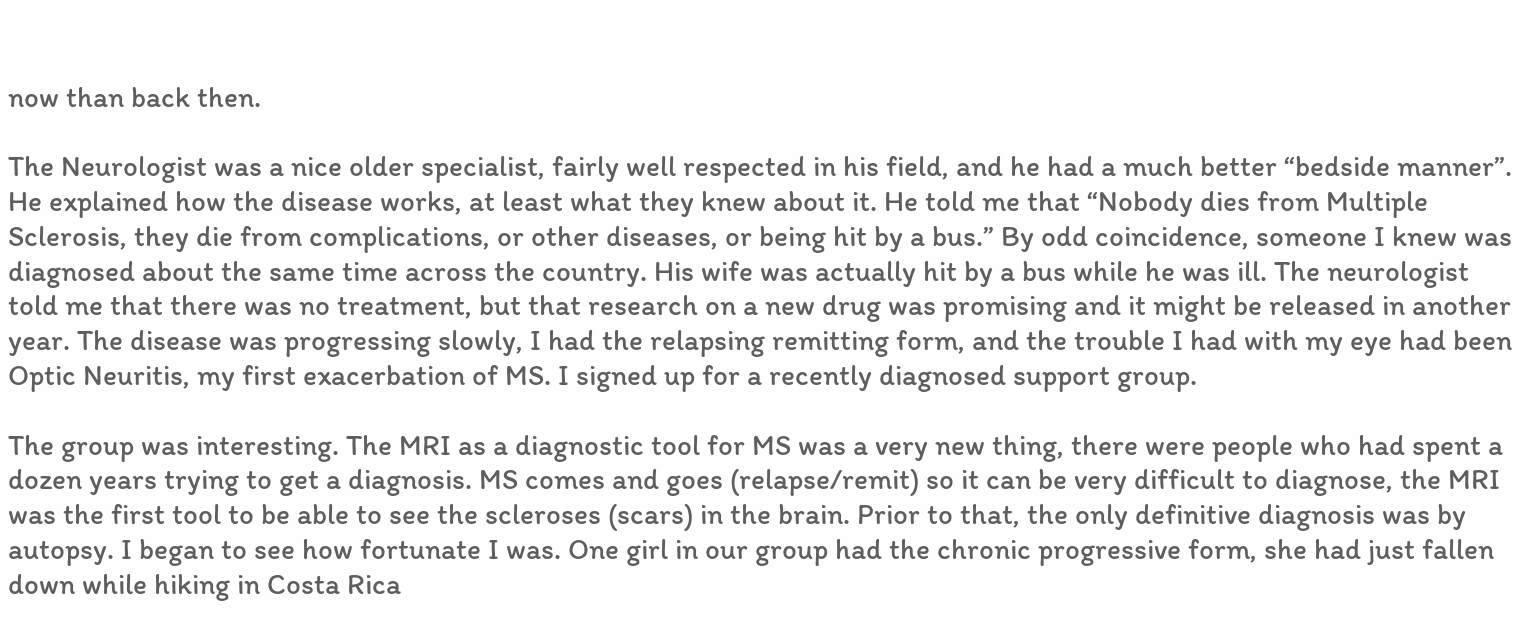now than back then.

The Neurologist was a nice older specialist, fairly well respected in his field, and he had a much better “bedside manner”. He explained how the disease works, at least what they knew about it. He told me that “Nobody dies from Multiple Sclerosis, they die from complications, or other diseases, or being hit by a bus.” By odd coincidence, someone I knew was diagnosed about the same time across the country. His wife was actually hit by a bus while he was ill. The neurologist told me that there was no treatment, but that research on a new drug was promising and it might be released in another year. The disease was progressing slowly, I had the relapsing remitting form, and the trouble I had with my eye had been Optic Neuritis, my first exacerbation of MS. I signed up for a recently diagnosed support group.

The group was interesting. The MRI as a diagnostic tool for MS was a very new thing, there were people who had spent a dozen years trying to get a diagnosis. MS comes and goes (relapse/remit) so it can be very difficult to diagnose, the MRI was the first tool to be able to see the scleroses (scars) in the brain. Prior to that, the only definitive diagnosis was by autopsy. I began to see how fortunate I was. One girl in our group had the chronic progressive form, she had just fallen down while hiking in Costa Rica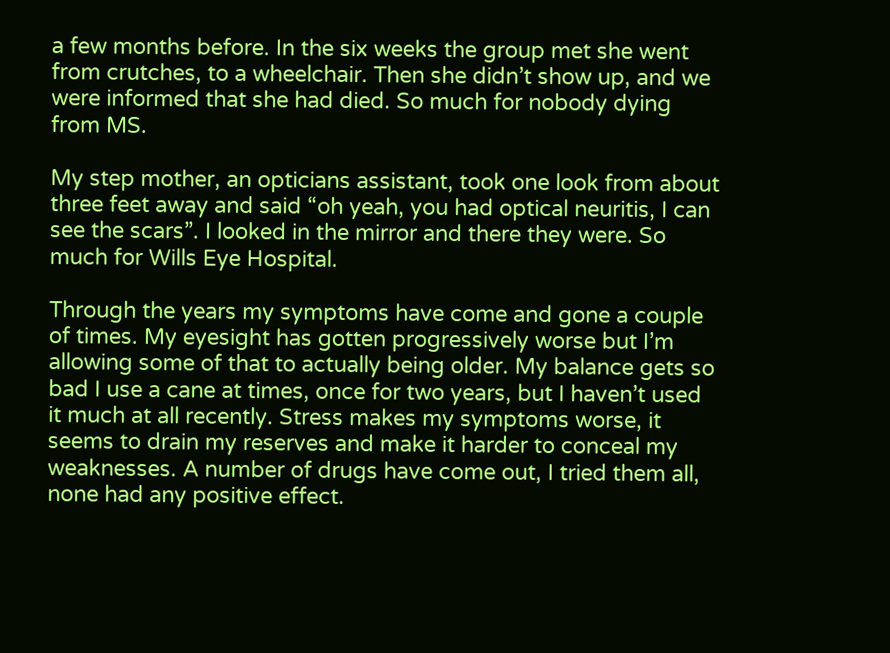a few months before. In the six weeks the group met she went from crutches, to a wheelchair. Then she didn’t show up, and we were informed that she had died. So much for nobody dying from MS.

My step mother, an opticians assistant, took one look from about three feet away and said “oh yeah, you had optical neuritis, I can see the scars”. I looked in the mirror and there they were. So much for Wills Eye Hospital.

Through the years my symptoms have come and gone a couple of times. My eyesight has gotten progressively worse but I’m allowing some of that to actually being older. My balance gets so bad I use a cane at times, once for two years, but I haven’t used it much at all recently. Stress makes my symptoms worse, it seems to drain my reserves and make it harder to conceal my weaknesses. A number of drugs have come out, I tried them all, none had any positive effect.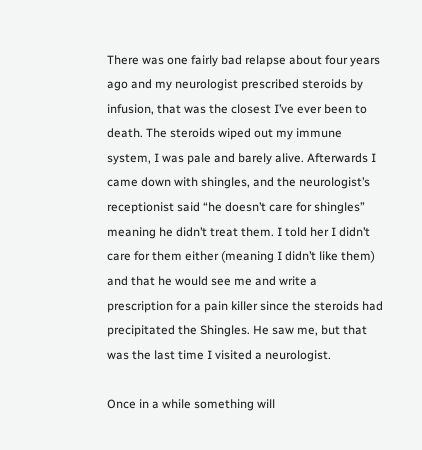There was one fairly bad relapse about four years ago and my neurologist prescribed steroids by infusion, that was the closest I’ve ever been to death. The steroids wiped out my immune system, I was pale and barely alive. Afterwards I came down with shingles, and the neurologist’s receptionist said “he doesn’t care for shingles” meaning he didn’t treat them. I told her I didn’t care for them either (meaning I didn’t like them) and that he would see me and write a prescription for a pain killer since the steroids had precipitated the Shingles. He saw me, but that was the last time I visited a neurologist.

Once in a while something will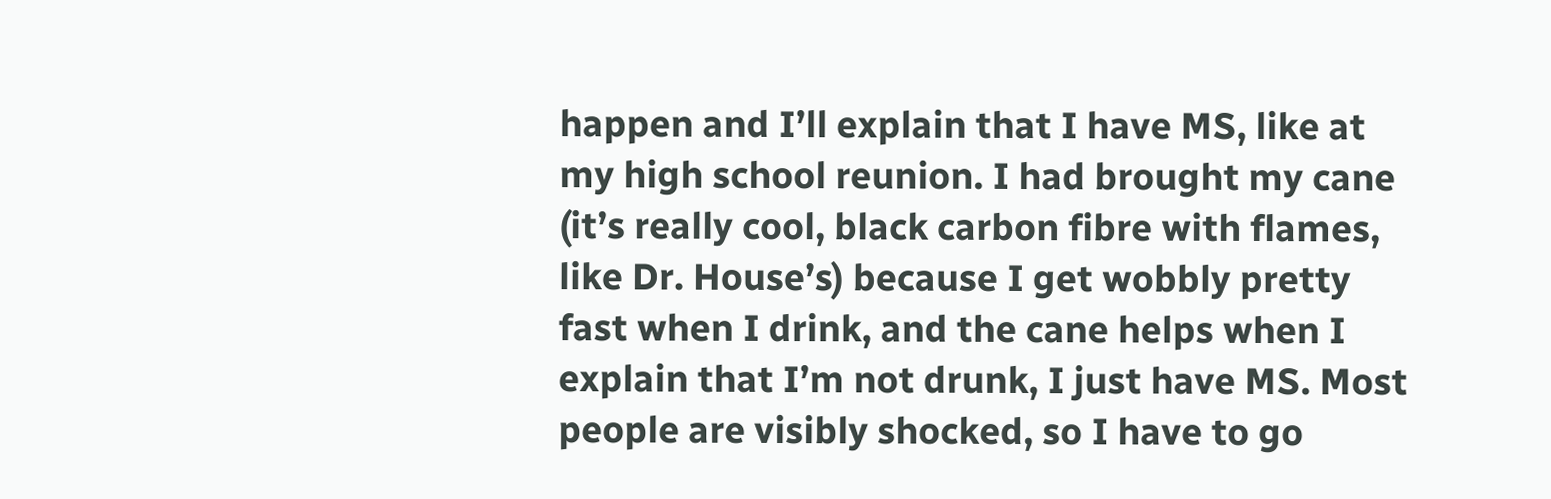happen and I’ll explain that I have MS, like at my high school reunion. I had brought my cane (it’s really cool, black carbon fibre with flames, like Dr. House’s) because I get wobbly pretty fast when I drink, and the cane helps when I explain that I’m not drunk, I just have MS. Most people are visibly shocked, so I have to go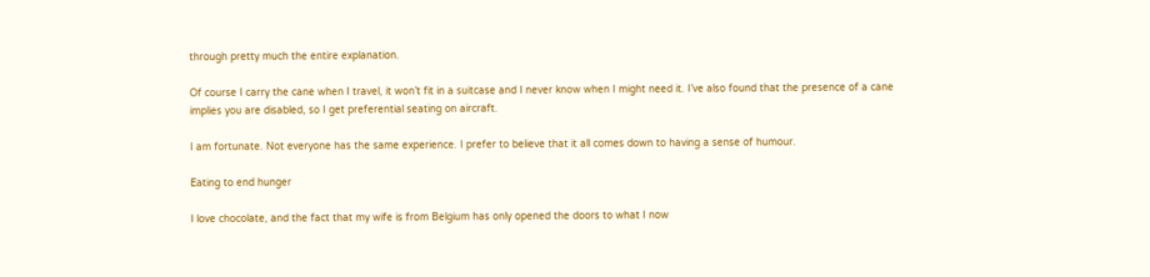through pretty much the entire explanation.

Of course I carry the cane when I travel, it won’t fit in a suitcase and I never know when I might need it. I’ve also found that the presence of a cane implies you are disabled, so I get preferential seating on aircraft.

I am fortunate. Not everyone has the same experience. I prefer to believe that it all comes down to having a sense of humour.

Eating to end hunger

I love chocolate, and the fact that my wife is from Belgium has only opened the doors to what I now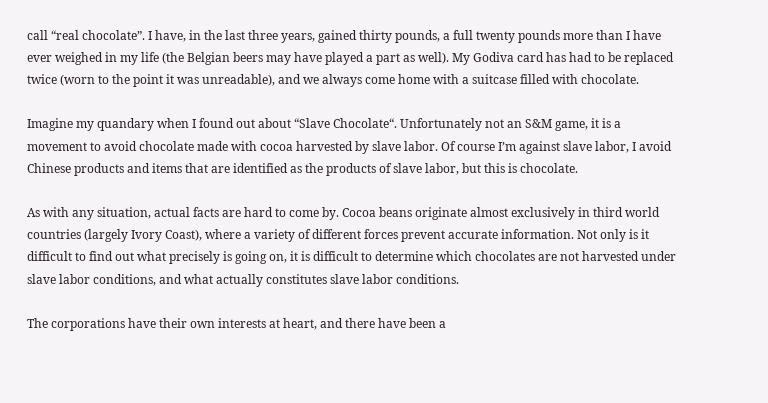call “real chocolate”. I have, in the last three years, gained thirty pounds, a full twenty pounds more than I have ever weighed in my life (the Belgian beers may have played a part as well). My Godiva card has had to be replaced twice (worn to the point it was unreadable), and we always come home with a suitcase filled with chocolate.

Imagine my quandary when I found out about “Slave Chocolate“. Unfortunately not an S&M game, it is a movement to avoid chocolate made with cocoa harvested by slave labor. Of course I’m against slave labor, I avoid Chinese products and items that are identified as the products of slave labor, but this is chocolate.

As with any situation, actual facts are hard to come by. Cocoa beans originate almost exclusively in third world countries (largely Ivory Coast), where a variety of different forces prevent accurate information. Not only is it difficult to find out what precisely is going on, it is difficult to determine which chocolates are not harvested under slave labor conditions, and what actually constitutes slave labor conditions.

The corporations have their own interests at heart, and there have been a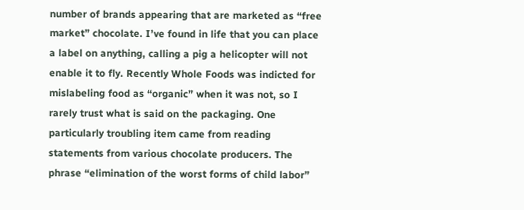number of brands appearing that are marketed as “free market” chocolate. I’ve found in life that you can place a label on anything, calling a pig a helicopter will not enable it to fly. Recently Whole Foods was indicted for mislabeling food as “organic” when it was not, so I rarely trust what is said on the packaging. One particularly troubling item came from reading statements from various chocolate producers. The phrase “elimination of the worst forms of child labor”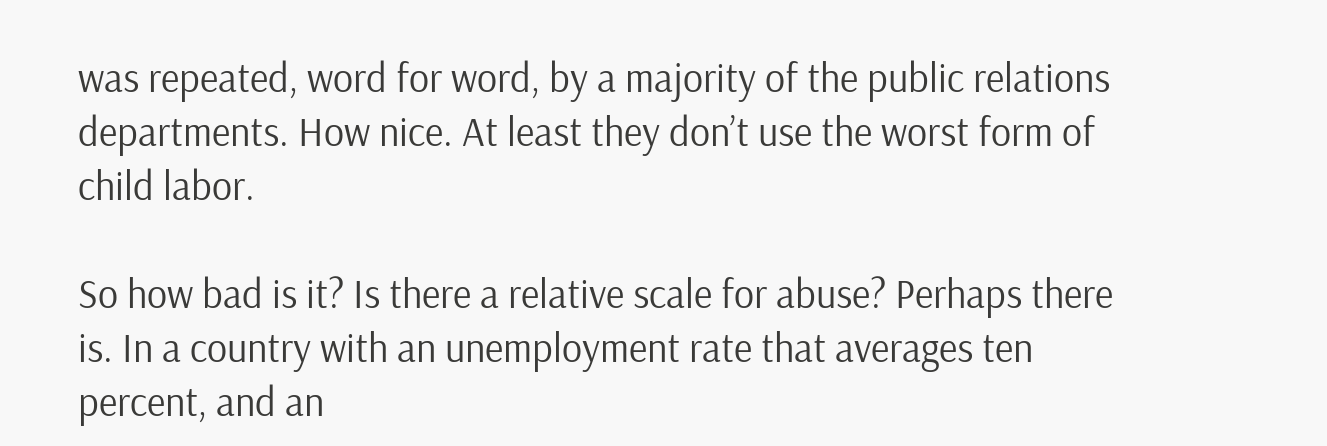was repeated, word for word, by a majority of the public relations departments. How nice. At least they don’t use the worst form of child labor.

So how bad is it? Is there a relative scale for abuse? Perhaps there is. In a country with an unemployment rate that averages ten percent, and an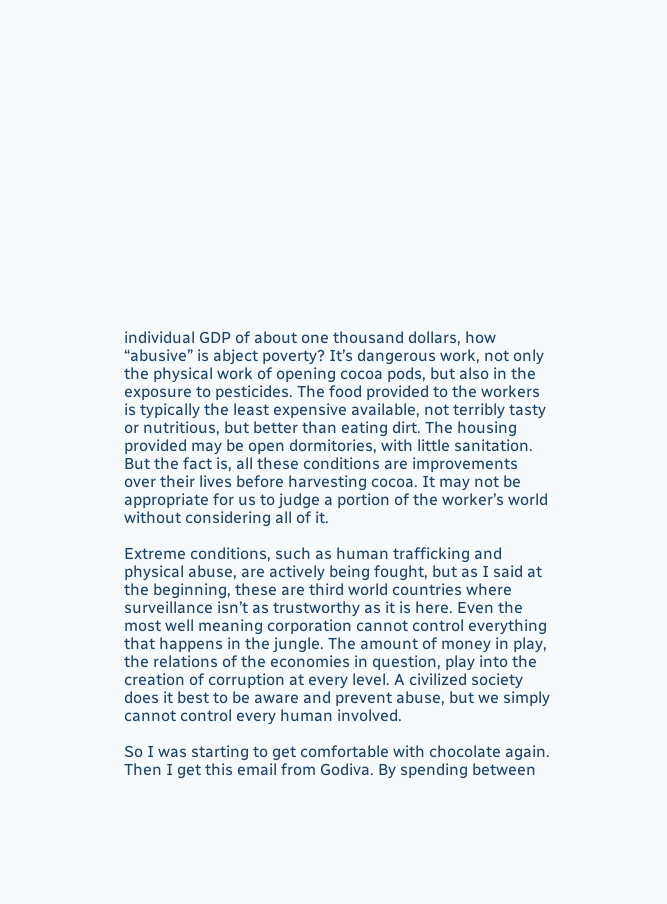individual GDP of about one thousand dollars, how “abusive” is abject poverty? It’s dangerous work, not only the physical work of opening cocoa pods, but also in the exposure to pesticides. The food provided to the workers is typically the least expensive available, not terribly tasty or nutritious, but better than eating dirt. The housing provided may be open dormitories, with little sanitation. But the fact is, all these conditions are improvements over their lives before harvesting cocoa. It may not be appropriate for us to judge a portion of the worker’s world without considering all of it.

Extreme conditions, such as human trafficking and physical abuse, are actively being fought, but as I said at the beginning, these are third world countries where surveillance isn’t as trustworthy as it is here. Even the most well meaning corporation cannot control everything that happens in the jungle. The amount of money in play, the relations of the economies in question, play into the creation of corruption at every level. A civilized society does it best to be aware and prevent abuse, but we simply cannot control every human involved.

So I was starting to get comfortable with chocolate again. Then I get this email from Godiva. By spending between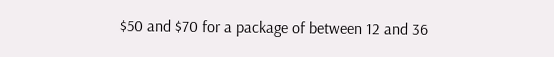$50 and $70 for a package of between 12 and 36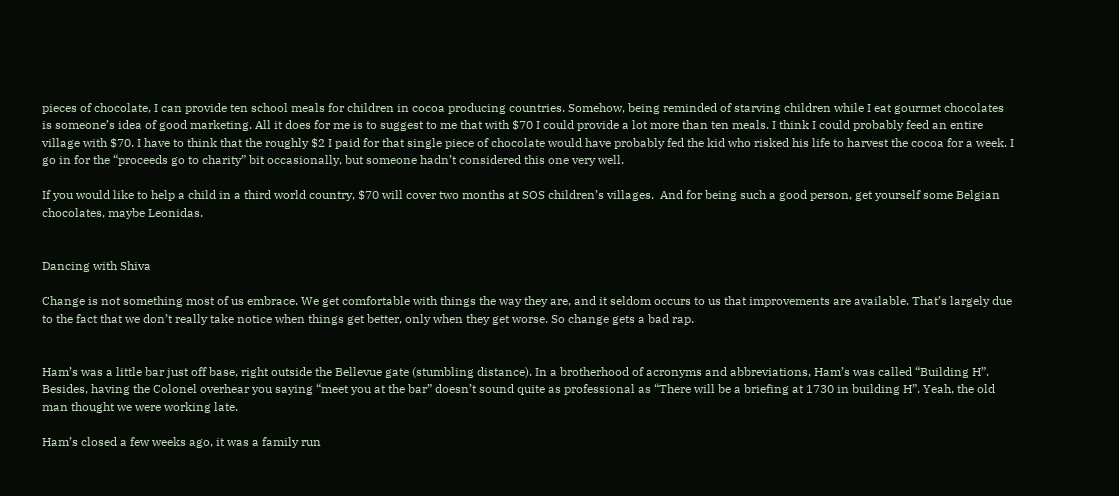pieces of chocolate, I can provide ten school meals for children in cocoa producing countries. Somehow, being reminded of starving children while I eat gourmet chocolates is someone’s idea of good marketing. All it does for me is to suggest to me that with $70 I could provide a lot more than ten meals. I think I could probably feed an entire village with $70. I have to think that the roughly $2 I paid for that single piece of chocolate would have probably fed the kid who risked his life to harvest the cocoa for a week. I go in for the “proceeds go to charity” bit occasionally, but someone hadn’t considered this one very well.

If you would like to help a child in a third world country, $70 will cover two months at SOS children’s villages.  And for being such a good person, get yourself some Belgian chocolates, maybe Leonidas.


Dancing with Shiva

Change is not something most of us embrace. We get comfortable with things the way they are, and it seldom occurs to us that improvements are available. That’s largely due to the fact that we don’t really take notice when things get better, only when they get worse. So change gets a bad rap.


Ham’s was a little bar just off base, right outside the Bellevue gate (stumbling distance). In a brotherhood of acronyms and abbreviations, Ham’s was called “Building H”. Besides, having the Colonel overhear you saying “meet you at the bar” doesn’t sound quite as professional as “There will be a briefing at 1730 in building H”. Yeah, the old man thought we were working late.

Ham’s closed a few weeks ago, it was a family run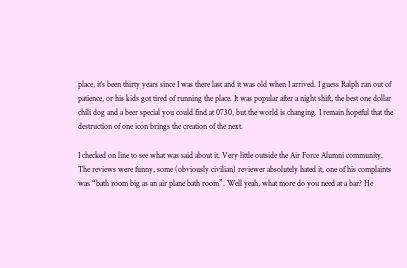place, it’s been thirty years since I was there last and it was old when I arrived. I guess Ralph ran out of patience, or his kids got tired of running the place. It was popular after a night shift, the best one dollar chili dog and a beer special you could find at 0730, but the world is changing. I remain hopeful that the destruction of one icon brings the creation of the next.

I checked on line to see what was said about it. Very little outside the Air Force Alumni community. The reviews were funny, some (obviously civilian) reviewer absolutely hated it, one of his complaints was “bath room big as an air plane bath room”. Well yeah, what more do you need at a bar? He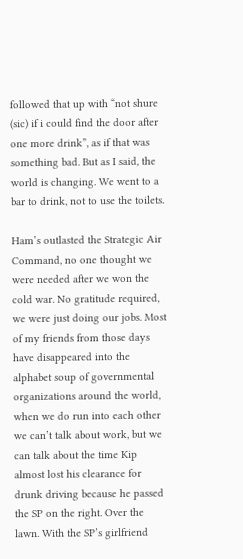followed that up with “not shure (sic) if i could find the door after one more drink”, as if that was something bad. But as I said, the world is changing. We went to a bar to drink, not to use the toilets.

Ham’s outlasted the Strategic Air Command, no one thought we were needed after we won the cold war. No gratitude required, we were just doing our jobs. Most of my friends from those days have disappeared into the alphabet soup of governmental organizations around the world, when we do run into each other we can’t talk about work, but we can talk about the time Kip almost lost his clearance for drunk driving because he passed the SP on the right. Over the lawn. With the SP’s girlfriend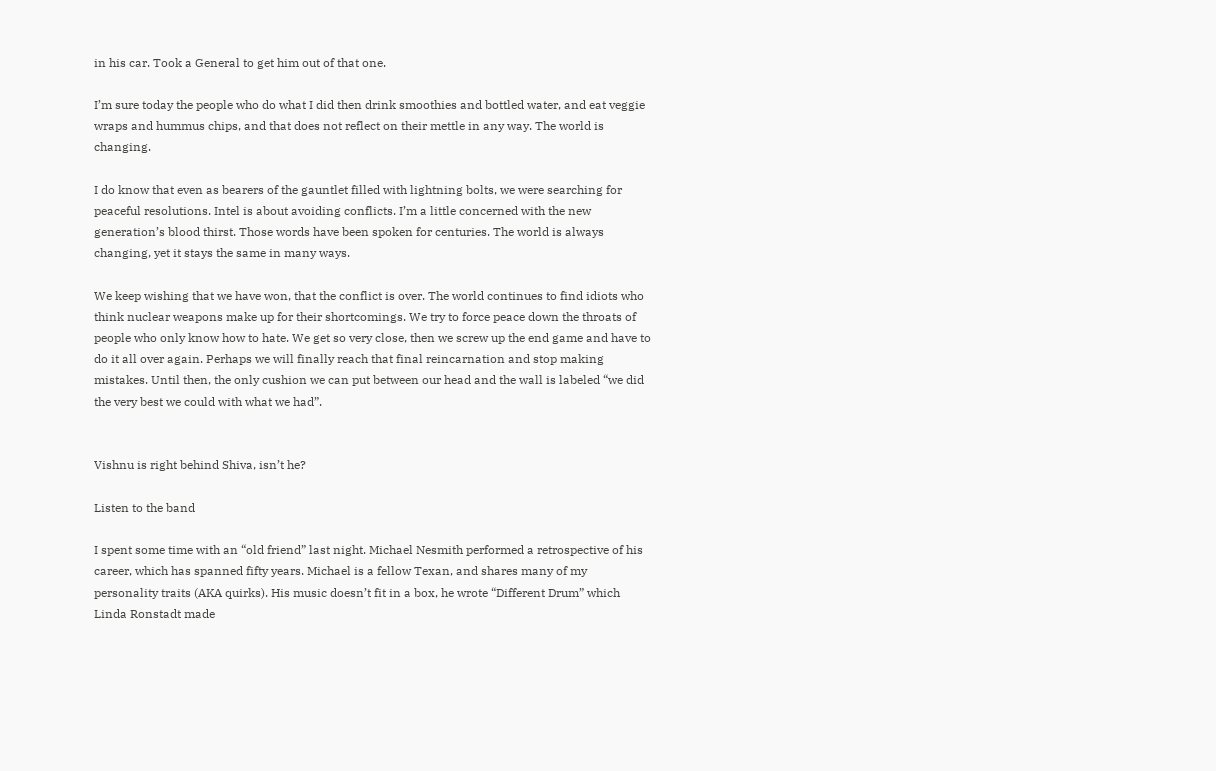in his car. Took a General to get him out of that one.

I’m sure today the people who do what I did then drink smoothies and bottled water, and eat veggie wraps and hummus chips, and that does not reflect on their mettle in any way. The world is changing.

I do know that even as bearers of the gauntlet filled with lightning bolts, we were searching for peaceful resolutions. Intel is about avoiding conflicts. I’m a little concerned with the new generation’s blood thirst. Those words have been spoken for centuries. The world is always changing, yet it stays the same in many ways.

We keep wishing that we have won, that the conflict is over. The world continues to find idiots who think nuclear weapons make up for their shortcomings. We try to force peace down the throats of people who only know how to hate. We get so very close, then we screw up the end game and have to do it all over again. Perhaps we will finally reach that final reincarnation and stop making mistakes. Until then, the only cushion we can put between our head and the wall is labeled “we did the very best we could with what we had”.


Vishnu is right behind Shiva, isn’t he?

Listen to the band

I spent some time with an “old friend” last night. Michael Nesmith performed a retrospective of his career, which has spanned fifty years. Michael is a fellow Texan, and shares many of my personality traits (AKA quirks). His music doesn’t fit in a box, he wrote “Different Drum” which Linda Ronstadt made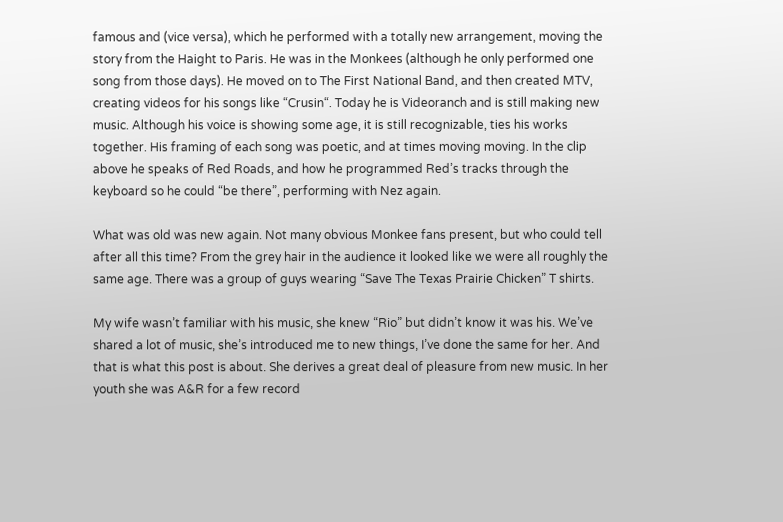famous and (vice versa), which he performed with a totally new arrangement, moving the story from the Haight to Paris. He was in the Monkees (although he only performed one song from those days). He moved on to The First National Band, and then created MTV, creating videos for his songs like “Crusin“. Today he is Videoranch and is still making new music. Although his voice is showing some age, it is still recognizable, ties his works together. His framing of each song was poetic, and at times moving moving. In the clip above he speaks of Red Roads, and how he programmed Red’s tracks through the keyboard so he could “be there”, performing with Nez again.

What was old was new again. Not many obvious Monkee fans present, but who could tell after all this time? From the grey hair in the audience it looked like we were all roughly the same age. There was a group of guys wearing “Save The Texas Prairie Chicken” T shirts.

My wife wasn’t familiar with his music, she knew “Rio” but didn’t know it was his. We’ve shared a lot of music, she’s introduced me to new things, I’ve done the same for her. And that is what this post is about. She derives a great deal of pleasure from new music. In her youth she was A&R for a few record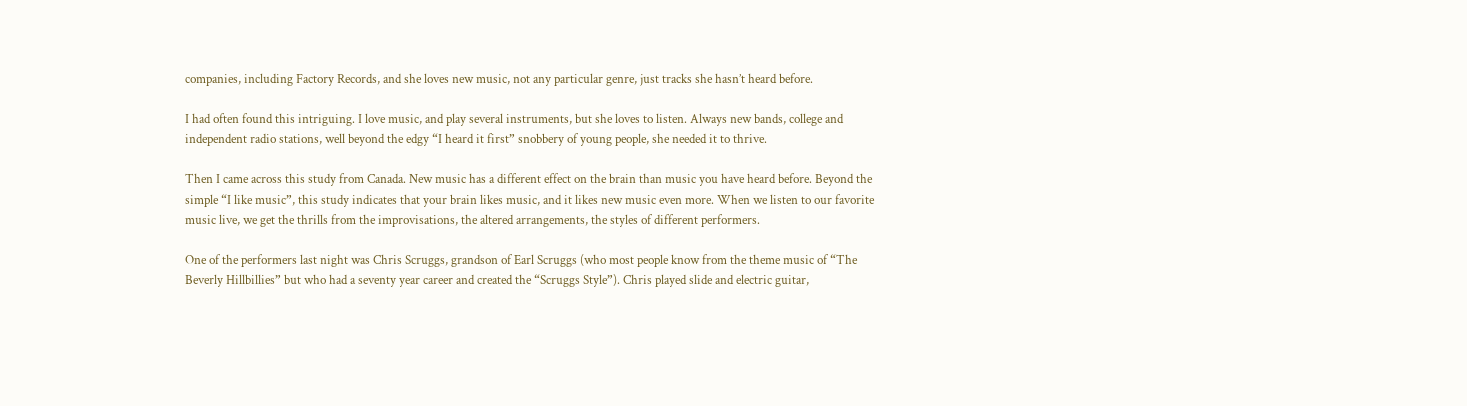companies, including Factory Records, and she loves new music, not any particular genre, just tracks she hasn’t heard before.

I had often found this intriguing. I love music, and play several instruments, but she loves to listen. Always new bands, college and independent radio stations, well beyond the edgy “I heard it first” snobbery of young people, she needed it to thrive.

Then I came across this study from Canada. New music has a different effect on the brain than music you have heard before. Beyond the simple “I like music”, this study indicates that your brain likes music, and it likes new music even more. When we listen to our favorite music live, we get the thrills from the improvisations, the altered arrangements, the styles of different performers.

One of the performers last night was Chris Scruggs, grandson of Earl Scruggs (who most people know from the theme music of “The Beverly Hillbillies” but who had a seventy year career and created the “Scruggs Style”). Chris played slide and electric guitar,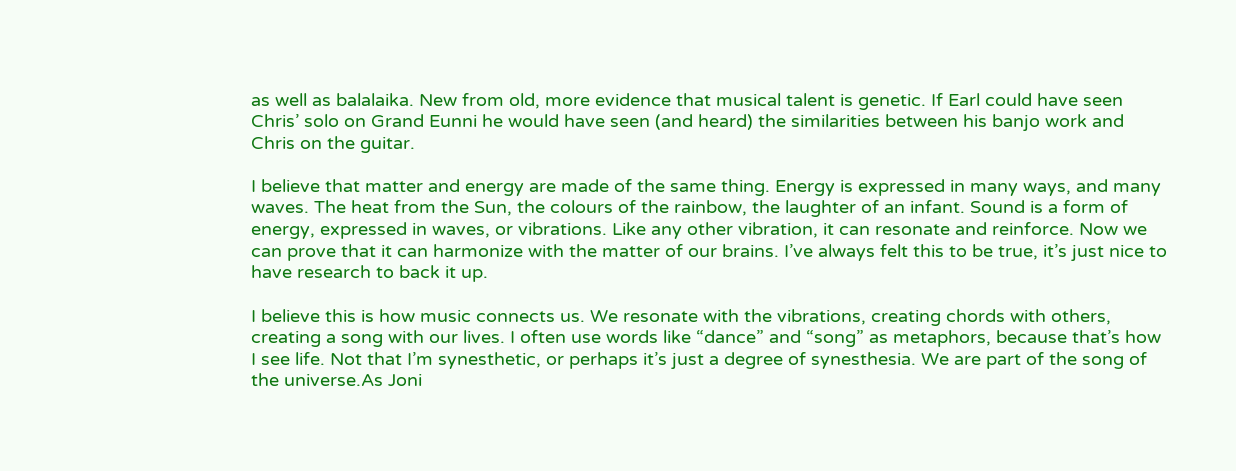as well as balalaika. New from old, more evidence that musical talent is genetic. If Earl could have seen Chris’ solo on Grand Eunni he would have seen (and heard) the similarities between his banjo work and Chris on the guitar.

I believe that matter and energy are made of the same thing. Energy is expressed in many ways, and many waves. The heat from the Sun, the colours of the rainbow, the laughter of an infant. Sound is a form of energy, expressed in waves, or vibrations. Like any other vibration, it can resonate and reinforce. Now we can prove that it can harmonize with the matter of our brains. I’ve always felt this to be true, it’s just nice to have research to back it up.

I believe this is how music connects us. We resonate with the vibrations, creating chords with others, creating a song with our lives. I often use words like “dance” and “song” as metaphors, because that’s how I see life. Not that I’m synesthetic, or perhaps it’s just a degree of synesthesia. We are part of the song of the universe.As Joni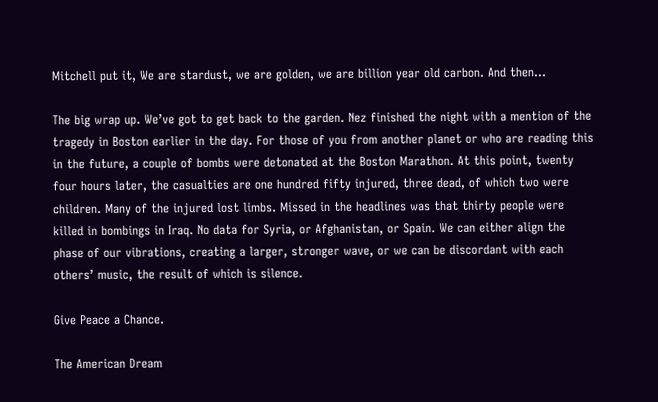Mitchell put it, We are stardust, we are golden, we are billion year old carbon. And then…

The big wrap up. We’ve got to get back to the garden. Nez finished the night with a mention of the tragedy in Boston earlier in the day. For those of you from another planet or who are reading this in the future, a couple of bombs were detonated at the Boston Marathon. At this point, twenty four hours later, the casualties are one hundred fifty injured, three dead, of which two were children. Many of the injured lost limbs. Missed in the headlines was that thirty people were killed in bombings in Iraq. No data for Syria, or Afghanistan, or Spain. We can either align the phase of our vibrations, creating a larger, stronger wave, or we can be discordant with each others’ music, the result of which is silence.

Give Peace a Chance.

The American Dream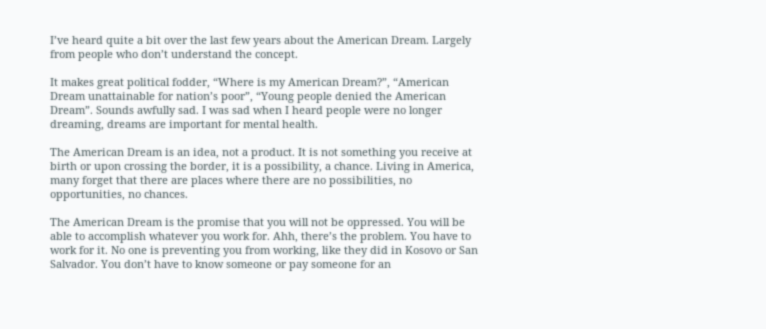I’ve heard quite a bit over the last few years about the American Dream. Largely from people who don’t understand the concept.

It makes great political fodder, “Where is my American Dream?”, “American Dream unattainable for nation’s poor”, “Young people denied the American Dream”. Sounds awfully sad. I was sad when I heard people were no longer dreaming, dreams are important for mental health.

The American Dream is an idea, not a product. It is not something you receive at birth or upon crossing the border, it is a possibility, a chance. Living in America, many forget that there are places where there are no possibilities, no opportunities, no chances.

The American Dream is the promise that you will not be oppressed. You will be able to accomplish whatever you work for. Ahh, there’s the problem. You have to work for it. No one is preventing you from working, like they did in Kosovo or San Salvador. You don’t have to know someone or pay someone for an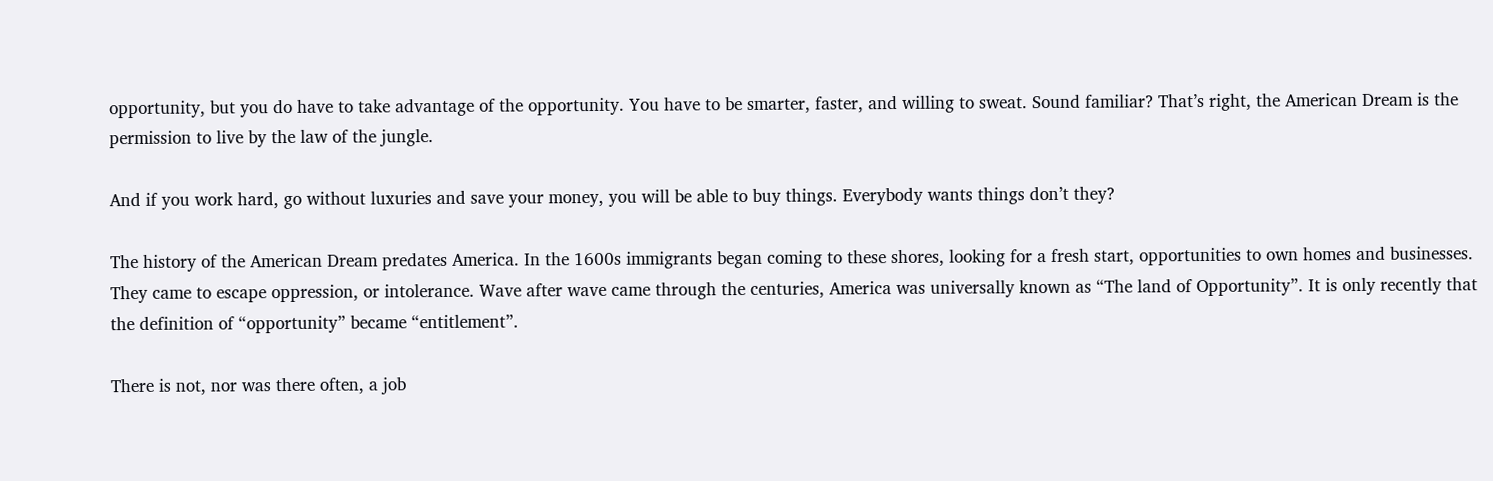opportunity, but you do have to take advantage of the opportunity. You have to be smarter, faster, and willing to sweat. Sound familiar? That’s right, the American Dream is the permission to live by the law of the jungle.

And if you work hard, go without luxuries and save your money, you will be able to buy things. Everybody wants things don’t they?

The history of the American Dream predates America. In the 1600s immigrants began coming to these shores, looking for a fresh start, opportunities to own homes and businesses. They came to escape oppression, or intolerance. Wave after wave came through the centuries, America was universally known as “The land of Opportunity”. It is only recently that the definition of “opportunity” became “entitlement”.

There is not, nor was there often, a job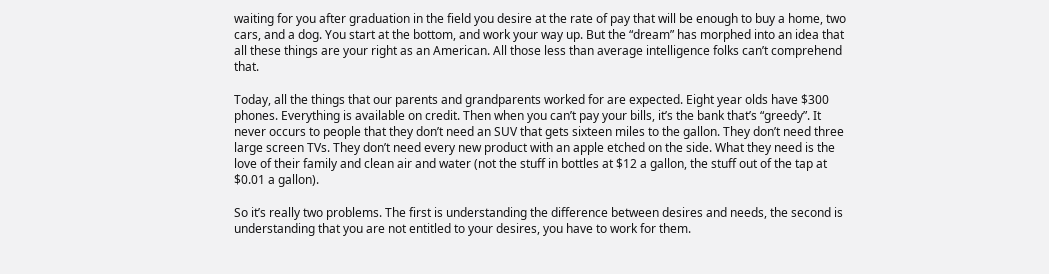waiting for you after graduation in the field you desire at the rate of pay that will be enough to buy a home, two cars, and a dog. You start at the bottom, and work your way up. But the “dream” has morphed into an idea that all these things are your right as an American. All those less than average intelligence folks can’t comprehend that.

Today, all the things that our parents and grandparents worked for are expected. Eight year olds have $300 phones. Everything is available on credit. Then when you can’t pay your bills, it’s the bank that’s “greedy”. It never occurs to people that they don’t need an SUV that gets sixteen miles to the gallon. They don’t need three large screen TVs. They don’t need every new product with an apple etched on the side. What they need is the love of their family and clean air and water (not the stuff in bottles at $12 a gallon, the stuff out of the tap at $0.01 a gallon).

So it’s really two problems. The first is understanding the difference between desires and needs, the second is understanding that you are not entitled to your desires, you have to work for them.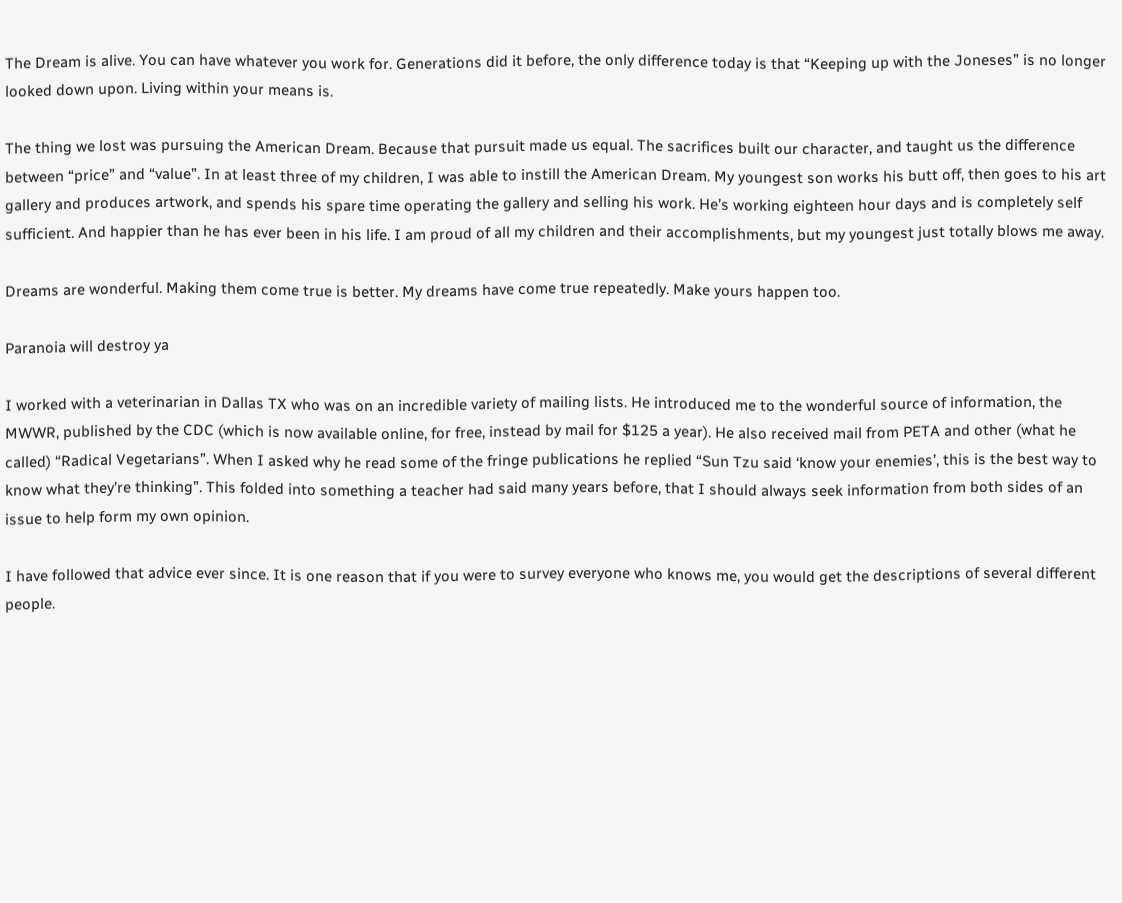The Dream is alive. You can have whatever you work for. Generations did it before, the only difference today is that “Keeping up with the Joneses” is no longer looked down upon. Living within your means is.

The thing we lost was pursuing the American Dream. Because that pursuit made us equal. The sacrifices built our character, and taught us the difference between “price” and “value”. In at least three of my children, I was able to instill the American Dream. My youngest son works his butt off, then goes to his art gallery and produces artwork, and spends his spare time operating the gallery and selling his work. He’s working eighteen hour days and is completely self sufficient. And happier than he has ever been in his life. I am proud of all my children and their accomplishments, but my youngest just totally blows me away.

Dreams are wonderful. Making them come true is better. My dreams have come true repeatedly. Make yours happen too.

Paranoia will destroy ya

I worked with a veterinarian in Dallas TX who was on an incredible variety of mailing lists. He introduced me to the wonderful source of information, the MWWR, published by the CDC (which is now available online, for free, instead by mail for $125 a year). He also received mail from PETA and other (what he called) “Radical Vegetarians”. When I asked why he read some of the fringe publications he replied “Sun Tzu said ‘know your enemies’, this is the best way to know what they’re thinking”. This folded into something a teacher had said many years before, that I should always seek information from both sides of an issue to help form my own opinion.

I have followed that advice ever since. It is one reason that if you were to survey everyone who knows me, you would get the descriptions of several different people.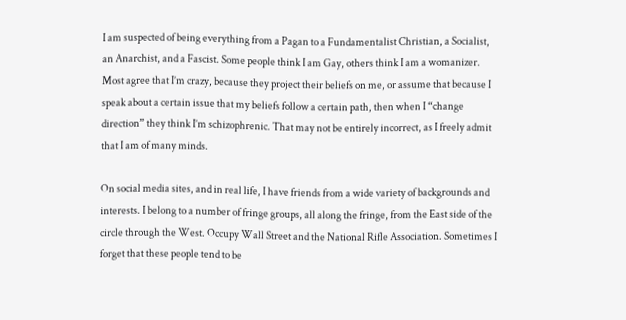I am suspected of being everything from a Pagan to a Fundamentalist Christian, a Socialist, an Anarchist, and a Fascist. Some people think I am Gay, others think I am a womanizer. Most agree that I’m crazy, because they project their beliefs on me, or assume that because I speak about a certain issue that my beliefs follow a certain path, then when I “change direction” they think I’m schizophrenic. That may not be entirely incorrect, as I freely admit that I am of many minds.

On social media sites, and in real life, I have friends from a wide variety of backgrounds and interests. I belong to a number of fringe groups, all along the fringe, from the East side of the circle through the West. Occupy Wall Street and the National Rifle Association. Sometimes I forget that these people tend to be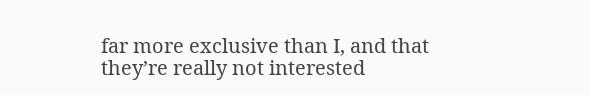far more exclusive than I, and that they’re really not interested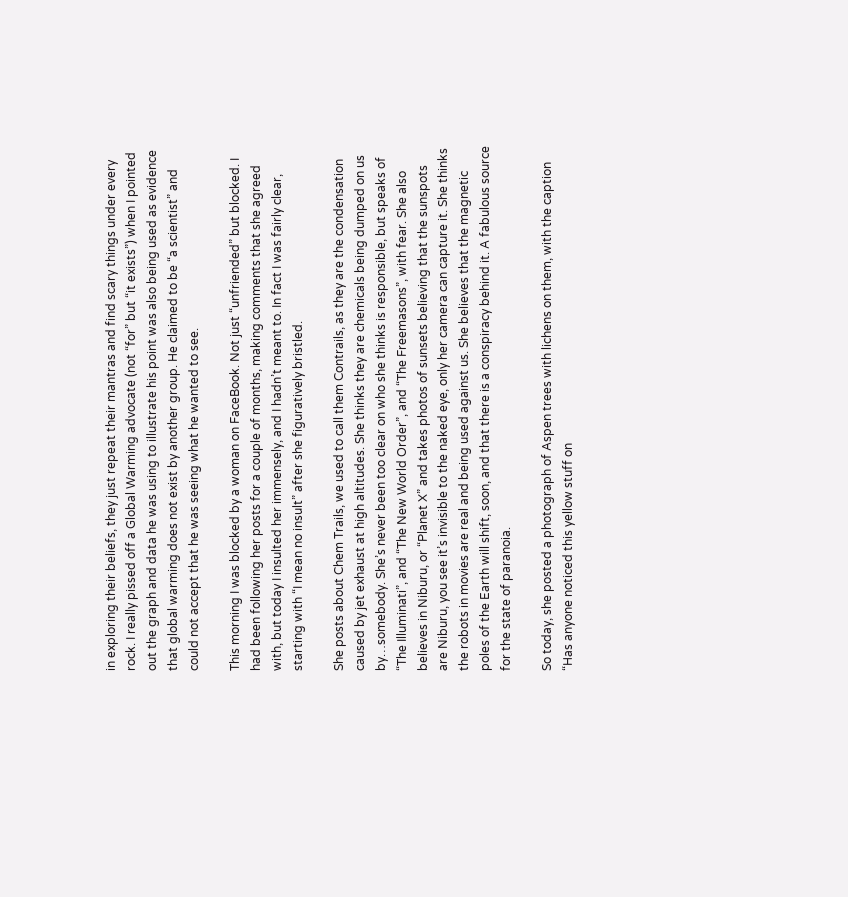in exploring their beliefs, they just repeat their mantras and find scary things under every rock. I really pissed off a Global Warming advocate (not “for” but “it exists”) when I pointed out the graph and data he was using to illustrate his point was also being used as evidence that global warming does not exist by another group. He claimed to be “a scientist” and could not accept that he was seeing what he wanted to see.

This morning I was blocked by a woman on FaceBook. Not just “unfriended” but blocked. I had been following her posts for a couple of months, making comments that she agreed with, but today I insulted her immensely, and I hadn’t meant to. In fact I was fairly clear, starting with “I mean no insult” after she figuratively bristled.

She posts about Chem Trails, we used to call them Contrails, as they are the condensation caused by jet exhaust at high altitudes. She thinks they are chemicals being dumped on us by…somebody. She’s never been too clear on who she thinks is responsible, but speaks of “The Illuminati”, and “The New World Order”, and “The Freemasons”, with fear. She also believes in Niburu, or “Planet X” and takes photos of sunsets believing that the sunspots are Niburu, you see it’s invisible to the naked eye, only her camera can capture it. She thinks the robots in movies are real and being used against us. She believes that the magnetic poles of the Earth will shift, soon, and that there is a conspiracy behind it. A fabulous source for the state of paranoia.

So today, she posted a photograph of Aspen trees with lichens on them, with the caption “Has anyone noticed this yellow stuff on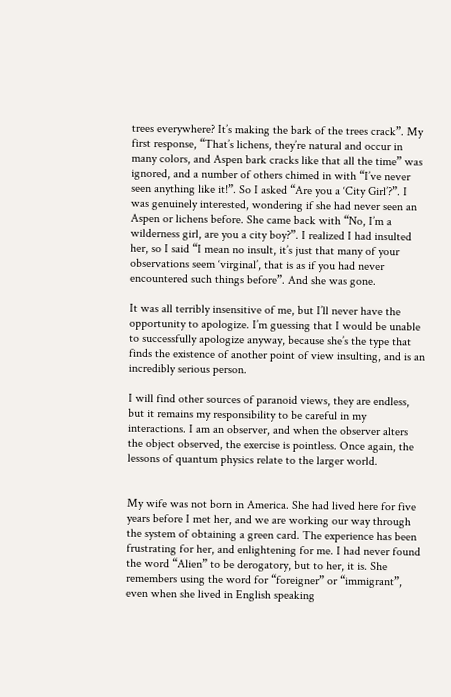trees everywhere? It’s making the bark of the trees crack”. My first response, “That’s lichens, they’re natural and occur in many colors, and Aspen bark cracks like that all the time” was ignored, and a number of others chimed in with “I’ve never seen anything like it!”. So I asked “Are you a ‘City Girl’?”. I was genuinely interested, wondering if she had never seen an Aspen or lichens before. She came back with “No, I’m a wilderness girl, are you a city boy?”. I realized I had insulted her, so I said “I mean no insult, it’s just that many of your observations seem ‘virginal’, that is as if you had never encountered such things before”. And she was gone.

It was all terribly insensitive of me, but I’ll never have the opportunity to apologize. I’m guessing that I would be unable to successfully apologize anyway, because she’s the type that finds the existence of another point of view insulting, and is an incredibly serious person.

I will find other sources of paranoid views, they are endless, but it remains my responsibility to be careful in my interactions. I am an observer, and when the observer alters the object observed, the exercise is pointless. Once again, the lessons of quantum physics relate to the larger world.


My wife was not born in America. She had lived here for five years before I met her, and we are working our way through the system of obtaining a green card. The experience has been frustrating for her, and enlightening for me. I had never found the word “Alien” to be derogatory, but to her, it is. She remembers using the word for “foreigner” or “immigrant”, even when she lived in English speaking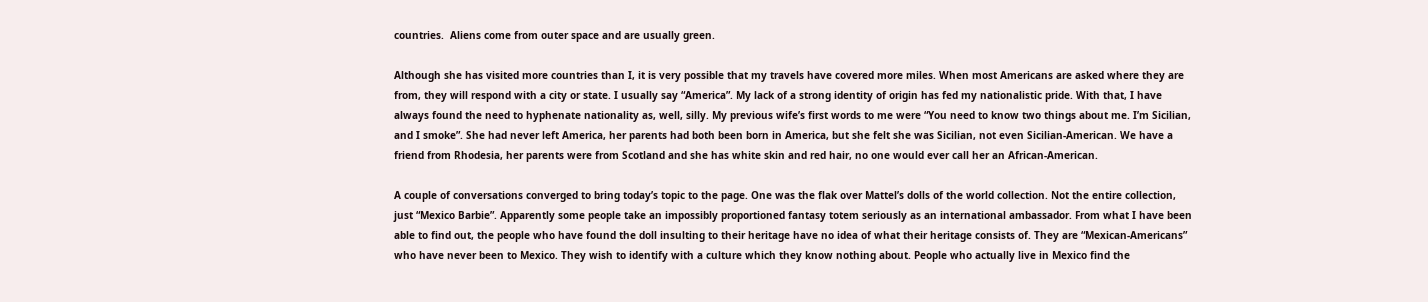countries.  Aliens come from outer space and are usually green.

Although she has visited more countries than I, it is very possible that my travels have covered more miles. When most Americans are asked where they are from, they will respond with a city or state. I usually say “America”. My lack of a strong identity of origin has fed my nationalistic pride. With that, I have always found the need to hyphenate nationality as, well, silly. My previous wife’s first words to me were “You need to know two things about me. I’m Sicilian, and I smoke”. She had never left America, her parents had both been born in America, but she felt she was Sicilian, not even Sicilian-American. We have a friend from Rhodesia, her parents were from Scotland and she has white skin and red hair, no one would ever call her an African-American.

A couple of conversations converged to bring today’s topic to the page. One was the flak over Mattel’s dolls of the world collection. Not the entire collection, just “Mexico Barbie”. Apparently some people take an impossibly proportioned fantasy totem seriously as an international ambassador. From what I have been able to find out, the people who have found the doll insulting to their heritage have no idea of what their heritage consists of. They are “Mexican-Americans” who have never been to Mexico. They wish to identify with a culture which they know nothing about. People who actually live in Mexico find the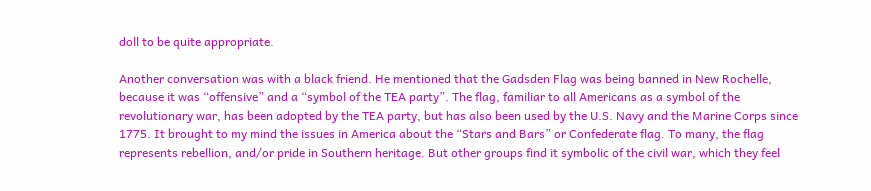doll to be quite appropriate.

Another conversation was with a black friend. He mentioned that the Gadsden Flag was being banned in New Rochelle, because it was “offensive” and a “symbol of the TEA party”. The flag, familiar to all Americans as a symbol of the revolutionary war, has been adopted by the TEA party, but has also been used by the U.S. Navy and the Marine Corps since 1775. It brought to my mind the issues in America about the “Stars and Bars” or Confederate flag. To many, the flag represents rebellion, and/or pride in Southern heritage. But other groups find it symbolic of the civil war, which they feel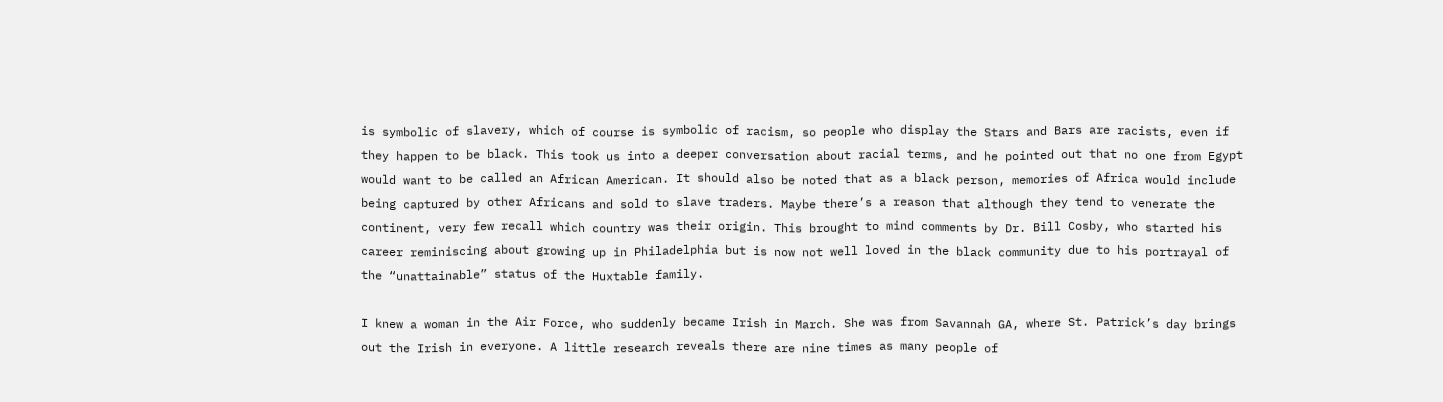is symbolic of slavery, which of course is symbolic of racism, so people who display the Stars and Bars are racists, even if they happen to be black. This took us into a deeper conversation about racial terms, and he pointed out that no one from Egypt would want to be called an African American. It should also be noted that as a black person, memories of Africa would include being captured by other Africans and sold to slave traders. Maybe there’s a reason that although they tend to venerate the continent, very few recall which country was their origin. This brought to mind comments by Dr. Bill Cosby, who started his career reminiscing about growing up in Philadelphia but is now not well loved in the black community due to his portrayal of the “unattainable” status of the Huxtable family.

I knew a woman in the Air Force, who suddenly became Irish in March. She was from Savannah GA, where St. Patrick’s day brings out the Irish in everyone. A little research reveals there are nine times as many people of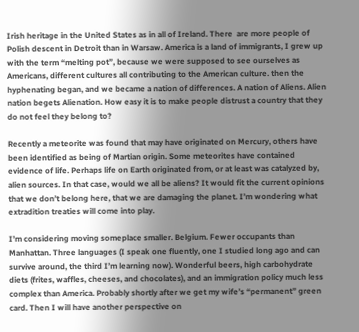Irish heritage in the United States as in all of Ireland. There  are more people of Polish descent in Detroit than in Warsaw. America is a land of immigrants, I grew up with the term “melting pot”, because we were supposed to see ourselves as Americans, different cultures all contributing to the American culture. then the hyphenating began, and we became a nation of differences. A nation of Aliens. Alien nation begets Alienation. How easy it is to make people distrust a country that they do not feel they belong to?

Recently a meteorite was found that may have originated on Mercury, others have been identified as being of Martian origin. Some meteorites have contained evidence of life. Perhaps life on Earth originated from, or at least was catalyzed by, alien sources. In that case, would we all be aliens? It would fit the current opinions that we don’t belong here, that we are damaging the planet. I’m wondering what extradition treaties will come into play.

I’m considering moving someplace smaller. Belgium. Fewer occupants than Manhattan. Three languages (I speak one fluently, one I studied long ago and can survive around, the third I’m learning now). Wonderful beers, high carbohydrate diets (frites, waffles, cheeses, and chocolates), and an immigration policy much less complex than America. Probably shortly after we get my wife’s “permanent” green card. Then I will have another perspective on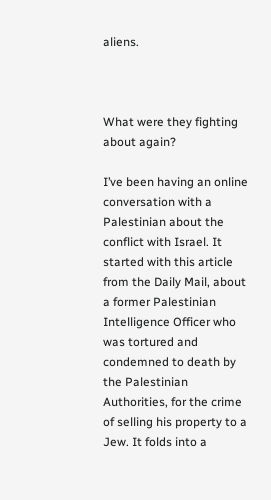aliens.



What were they fighting about again?

I’ve been having an online conversation with a Palestinian about the conflict with Israel. It started with this article from the Daily Mail, about a former Palestinian Intelligence Officer who was tortured and condemned to death by the Palestinian Authorities, for the crime of selling his property to a Jew. It folds into a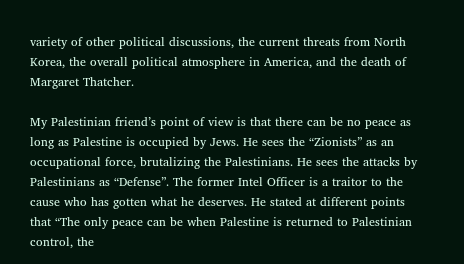variety of other political discussions, the current threats from North Korea, the overall political atmosphere in America, and the death of Margaret Thatcher.

My Palestinian friend’s point of view is that there can be no peace as long as Palestine is occupied by Jews. He sees the “Zionists” as an occupational force, brutalizing the Palestinians. He sees the attacks by Palestinians as “Defense”. The former Intel Officer is a traitor to the cause who has gotten what he deserves. He stated at different points that “The only peace can be when Palestine is returned to Palestinian control, the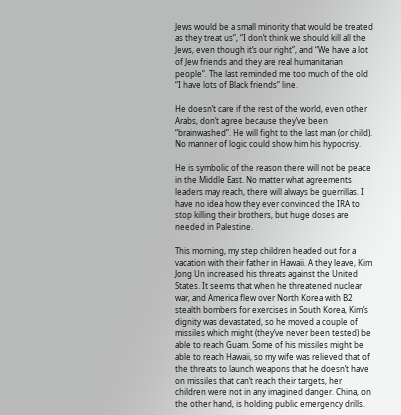Jews would be a small minority that would be treated as they treat us”, “I don’t think we should kill all the Jews, even though it’s our right”, and “We have a lot of Jew friends and they are real humanitarian people”. The last reminded me too much of the old “I have lots of Black friends” line.

He doesn’t care if the rest of the world, even other Arabs, don’t agree because they’ve been “brainwashed”. He will fight to the last man (or child). No manner of logic could show him his hypocrisy.

He is symbolic of the reason there will not be peace in the Middle East. No matter what agreements leaders may reach, there will always be guerrillas. I have no idea how they ever convinced the IRA to stop killing their brothers, but huge doses are needed in Palestine.

This morning, my step children headed out for a vacation with their father in Hawaii. A they leave, Kim Jong Un increased his threats against the United States. It seems that when he threatened nuclear war, and America flew over North Korea with B2 stealth bombers for exercises in South Korea, Kim’s dignity was devastated, so he moved a couple of missiles which might (they’ve never been tested) be able to reach Guam. Some of his missiles might be able to reach Hawaii, so my wife was relieved that of the threats to launch weapons that he doesn’t have on missiles that can’t reach their targets, her children were not in any imagined danger. China, on the other hand, is holding public emergency drills.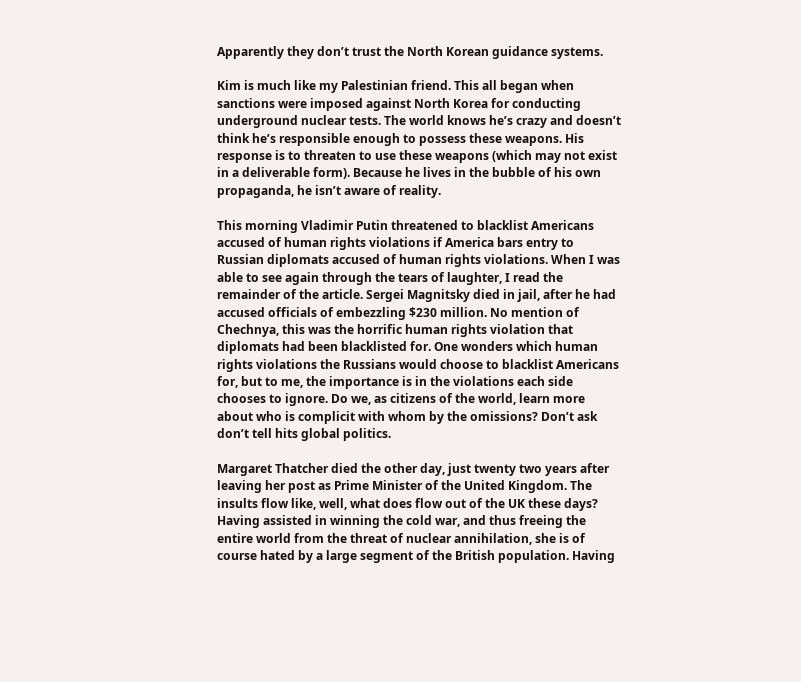Apparently they don’t trust the North Korean guidance systems.

Kim is much like my Palestinian friend. This all began when sanctions were imposed against North Korea for conducting underground nuclear tests. The world knows he’s crazy and doesn’t think he’s responsible enough to possess these weapons. His response is to threaten to use these weapons (which may not exist in a deliverable form). Because he lives in the bubble of his own propaganda, he isn’t aware of reality.

This morning Vladimir Putin threatened to blacklist Americans accused of human rights violations if America bars entry to Russian diplomats accused of human rights violations. When I was able to see again through the tears of laughter, I read the remainder of the article. Sergei Magnitsky died in jail, after he had accused officials of embezzling $230 million. No mention of Chechnya, this was the horrific human rights violation that diplomats had been blacklisted for. One wonders which human rights violations the Russians would choose to blacklist Americans for, but to me, the importance is in the violations each side chooses to ignore. Do we, as citizens of the world, learn more about who is complicit with whom by the omissions? Don’t ask don’t tell hits global politics.

Margaret Thatcher died the other day, just twenty two years after leaving her post as Prime Minister of the United Kingdom. The insults flow like, well, what does flow out of the UK these days? Having assisted in winning the cold war, and thus freeing the entire world from the threat of nuclear annihilation, she is of course hated by a large segment of the British population. Having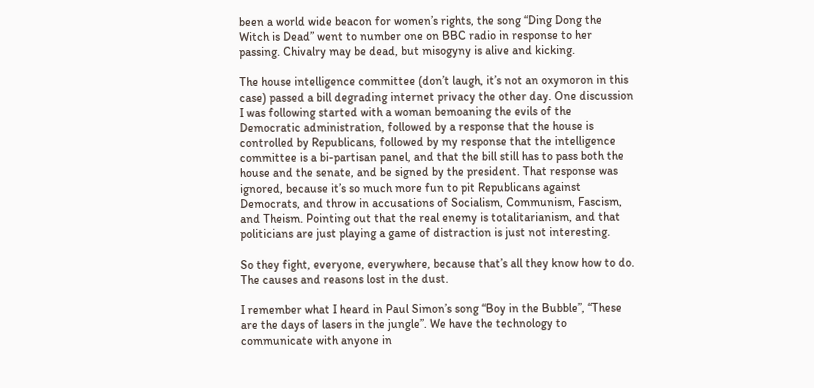been a world wide beacon for women’s rights, the song “Ding Dong the Witch is Dead” went to number one on BBC radio in response to her passing. Chivalry may be dead, but misogyny is alive and kicking.

The house intelligence committee (don’t laugh, it’s not an oxymoron in this case) passed a bill degrading internet privacy the other day. One discussion I was following started with a woman bemoaning the evils of the Democratic administration, followed by a response that the house is controlled by Republicans, followed by my response that the intelligence committee is a bi-partisan panel, and that the bill still has to pass both the house and the senate, and be signed by the president. That response was ignored, because it’s so much more fun to pit Republicans against Democrats, and throw in accusations of Socialism, Communism, Fascism, and Theism. Pointing out that the real enemy is totalitarianism, and that politicians are just playing a game of distraction is just not interesting.

So they fight, everyone, everywhere, because that’s all they know how to do. The causes and reasons lost in the dust.

I remember what I heard in Paul Simon’s song “Boy in the Bubble”, “These are the days of lasers in the jungle”. We have the technology to communicate with anyone in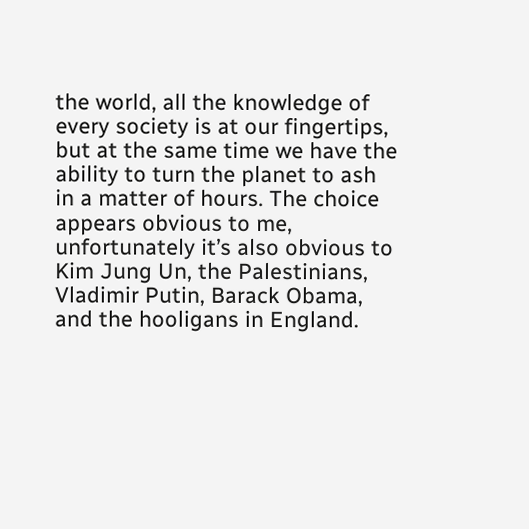the world, all the knowledge of every society is at our fingertips, but at the same time we have the ability to turn the planet to ash in a matter of hours. The choice appears obvious to me, unfortunately it’s also obvious to Kim Jung Un, the Palestinians, Vladimir Putin, Barack Obama, and the hooligans in England.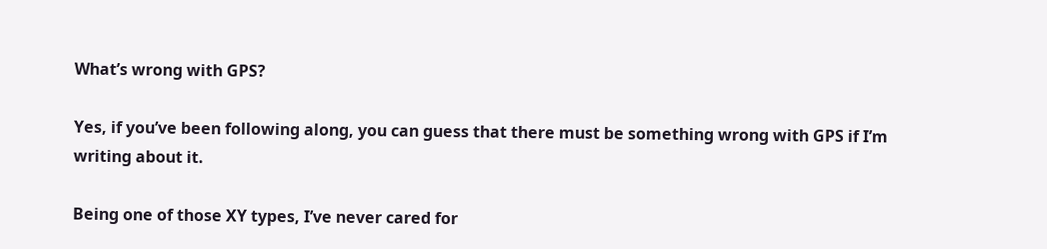What’s wrong with GPS?

Yes, if you’ve been following along, you can guess that there must be something wrong with GPS if I’m writing about it.

Being one of those XY types, I’ve never cared for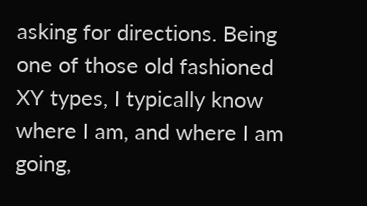asking for directions. Being one of those old fashioned XY types, I typically know where I am, and where I am going,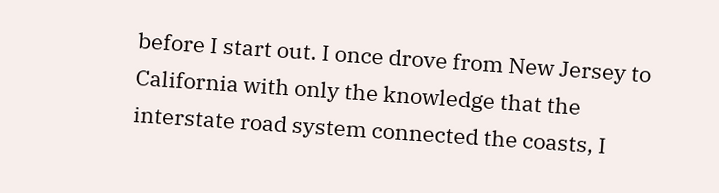before I start out. I once drove from New Jersey to California with only the knowledge that the interstate road system connected the coasts, I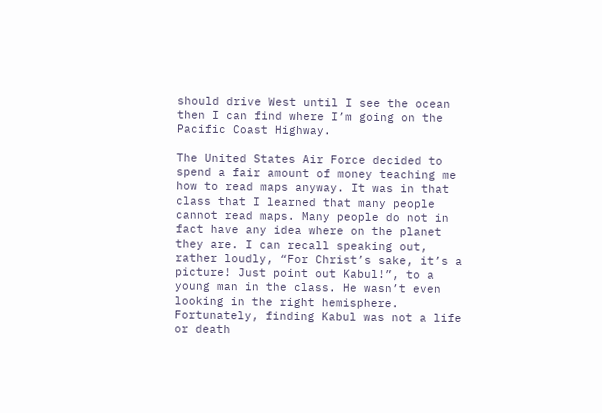should drive West until I see the ocean then I can find where I’m going on the Pacific Coast Highway.

The United States Air Force decided to spend a fair amount of money teaching me how to read maps anyway. It was in that class that I learned that many people cannot read maps. Many people do not in fact have any idea where on the planet they are. I can recall speaking out, rather loudly, “For Christ’s sake, it’s a picture! Just point out Kabul!”, to a young man in the class. He wasn’t even looking in the right hemisphere. Fortunately, finding Kabul was not a life or death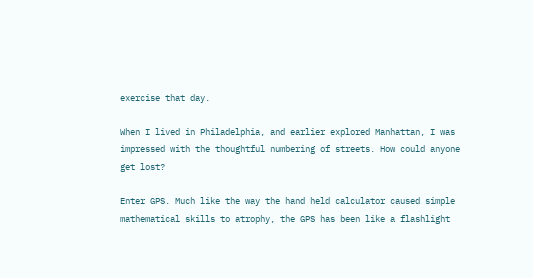exercise that day.

When I lived in Philadelphia, and earlier explored Manhattan, I was impressed with the thoughtful numbering of streets. How could anyone get lost?

Enter GPS. Much like the way the hand held calculator caused simple mathematical skills to atrophy, the GPS has been like a flashlight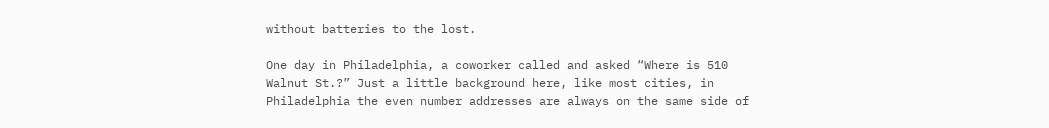without batteries to the lost.

One day in Philadelphia, a coworker called and asked “Where is 510 Walnut St.?” Just a little background here, like most cities, in Philadelphia the even number addresses are always on the same side of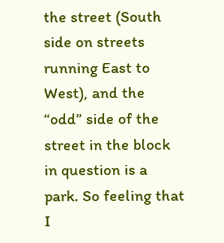the street (South side on streets running East to West), and the “odd” side of the street in the block in question is a park. So feeling that I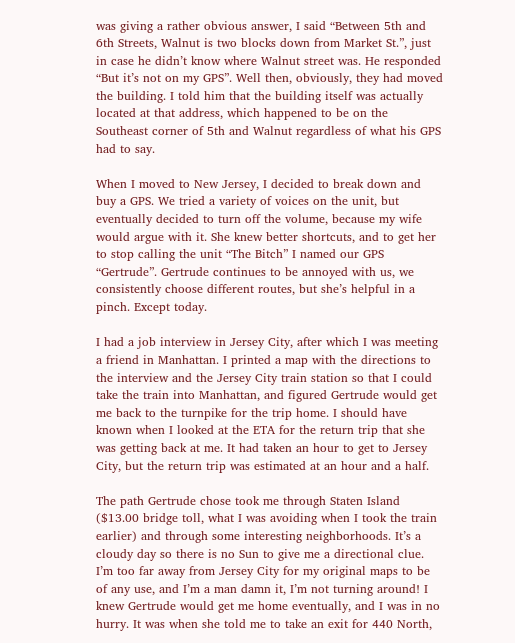was giving a rather obvious answer, I said “Between 5th and 6th Streets, Walnut is two blocks down from Market St.”, just in case he didn’t know where Walnut street was. He responded “But it’s not on my GPS”. Well then, obviously, they had moved the building. I told him that the building itself was actually located at that address, which happened to be on the Southeast corner of 5th and Walnut regardless of what his GPS had to say.

When I moved to New Jersey, I decided to break down and buy a GPS. We tried a variety of voices on the unit, but eventually decided to turn off the volume, because my wife would argue with it. She knew better shortcuts, and to get her to stop calling the unit “The Bitch” I named our GPS “Gertrude”. Gertrude continues to be annoyed with us, we consistently choose different routes, but she’s helpful in a pinch. Except today.

I had a job interview in Jersey City, after which I was meeting a friend in Manhattan. I printed a map with the directions to the interview and the Jersey City train station so that I could take the train into Manhattan, and figured Gertrude would get me back to the turnpike for the trip home. I should have known when I looked at the ETA for the return trip that she was getting back at me. It had taken an hour to get to Jersey City, but the return trip was estimated at an hour and a half.

The path Gertrude chose took me through Staten Island ($13.00 bridge toll, what I was avoiding when I took the train earlier) and through some interesting neighborhoods. It’s a cloudy day so there is no Sun to give me a directional clue. I’m too far away from Jersey City for my original maps to be of any use, and I’m a man damn it, I’m not turning around! I knew Gertrude would get me home eventually, and I was in no hurry. It was when she told me to take an exit for 440 North,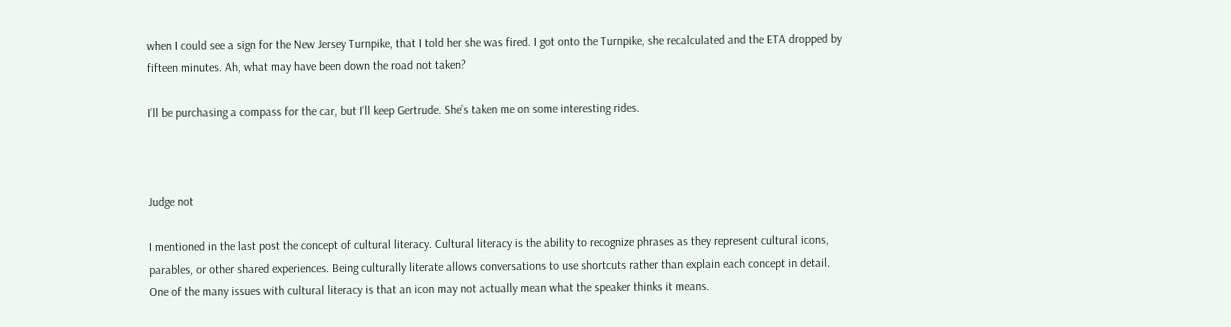when I could see a sign for the New Jersey Turnpike, that I told her she was fired. I got onto the Turnpike, she recalculated and the ETA dropped by fifteen minutes. Ah, what may have been down the road not taken?

I’ll be purchasing a compass for the car, but I’ll keep Gertrude. She’s taken me on some interesting rides.



Judge not

I mentioned in the last post the concept of cultural literacy. Cultural literacy is the ability to recognize phrases as they represent cultural icons, parables, or other shared experiences. Being culturally literate allows conversations to use shortcuts rather than explain each concept in detail. One of the many issues with cultural literacy is that an icon may not actually mean what the speaker thinks it means.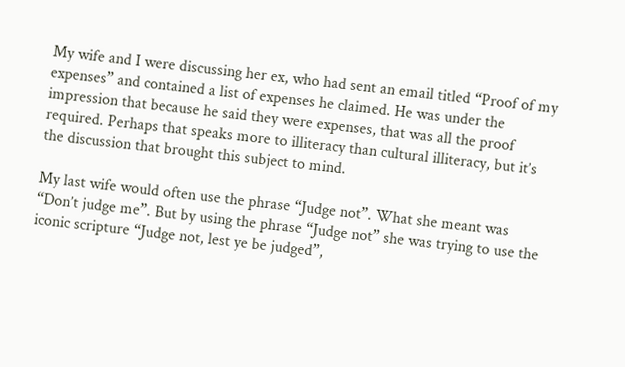My wife and I were discussing her ex, who had sent an email titled “Proof of my expenses” and contained a list of expenses he claimed. He was under the impression that because he said they were expenses, that was all the proof required. Perhaps that speaks more to illiteracy than cultural illiteracy, but it’s the discussion that brought this subject to mind.

My last wife would often use the phrase “Judge not”. What she meant was “Don’t judge me”. But by using the phrase “Judge not” she was trying to use the iconic scripture “Judge not, lest ye be judged”,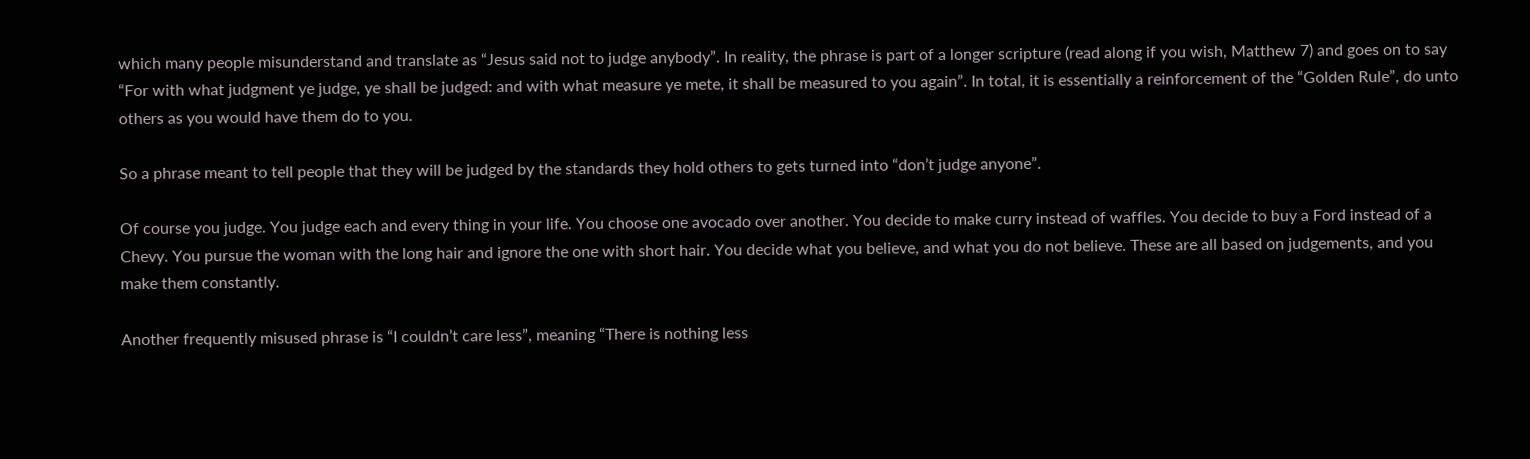which many people misunderstand and translate as “Jesus said not to judge anybody”. In reality, the phrase is part of a longer scripture (read along if you wish, Matthew 7) and goes on to say “For with what judgment ye judge, ye shall be judged: and with what measure ye mete, it shall be measured to you again”. In total, it is essentially a reinforcement of the “Golden Rule”, do unto others as you would have them do to you.

So a phrase meant to tell people that they will be judged by the standards they hold others to gets turned into “don’t judge anyone”.

Of course you judge. You judge each and every thing in your life. You choose one avocado over another. You decide to make curry instead of waffles. You decide to buy a Ford instead of a Chevy. You pursue the woman with the long hair and ignore the one with short hair. You decide what you believe, and what you do not believe. These are all based on judgements, and you make them constantly.

Another frequently misused phrase is “I couldn’t care less”, meaning “There is nothing less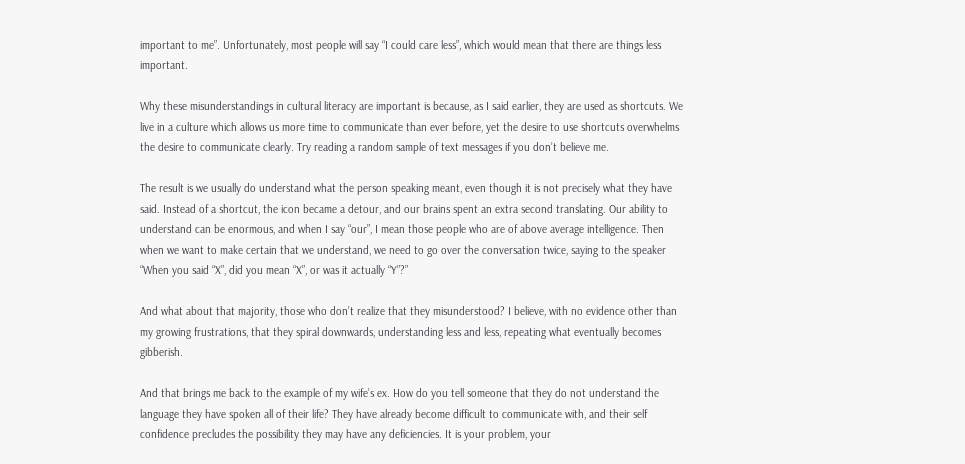important to me”. Unfortunately, most people will say “I could care less”, which would mean that there are things less important.

Why these misunderstandings in cultural literacy are important is because, as I said earlier, they are used as shortcuts. We live in a culture which allows us more time to communicate than ever before, yet the desire to use shortcuts overwhelms the desire to communicate clearly. Try reading a random sample of text messages if you don’t believe me.

The result is we usually do understand what the person speaking meant, even though it is not precisely what they have said. Instead of a shortcut, the icon became a detour, and our brains spent an extra second translating. Our ability to understand can be enormous, and when I say “our”, I mean those people who are of above average intelligence. Then when we want to make certain that we understand, we need to go over the conversation twice, saying to the speaker “When you said “X”, did you mean “X”, or was it actually “Y”?”

And what about that majority, those who don’t realize that they misunderstood? I believe, with no evidence other than my growing frustrations, that they spiral downwards, understanding less and less, repeating what eventually becomes gibberish.

And that brings me back to the example of my wife’s ex. How do you tell someone that they do not understand the language they have spoken all of their life? They have already become difficult to communicate with, and their self confidence precludes the possibility they may have any deficiencies. It is your problem, your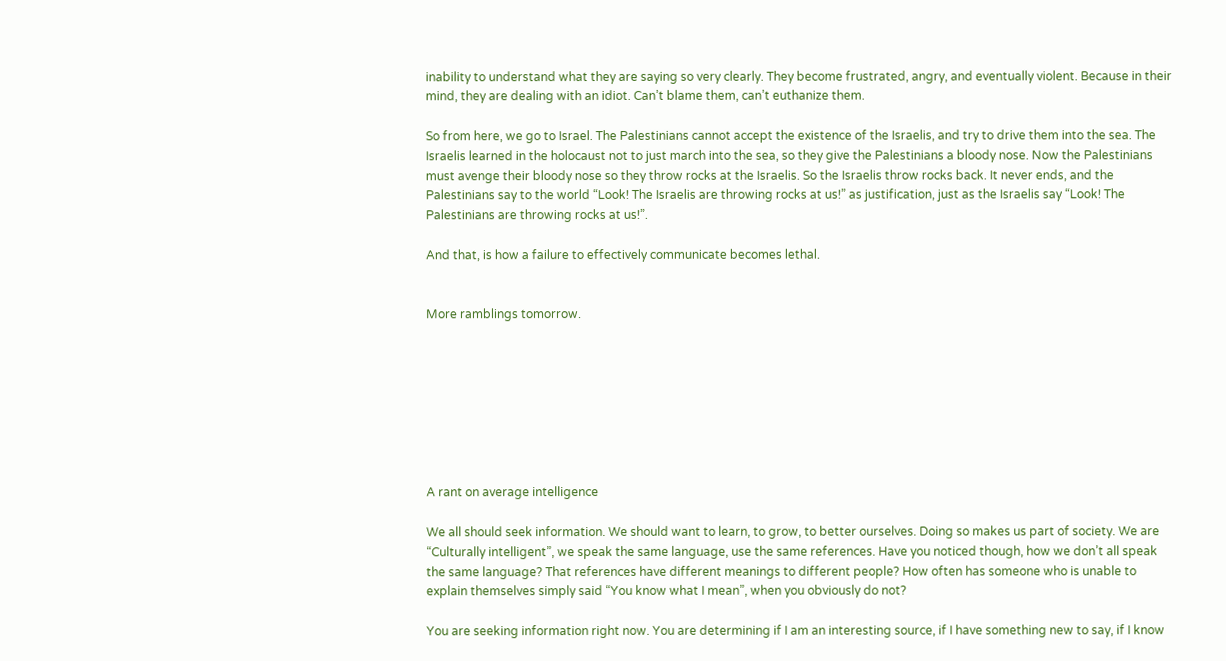inability to understand what they are saying so very clearly. They become frustrated, angry, and eventually violent. Because in their mind, they are dealing with an idiot. Can’t blame them, can’t euthanize them.

So from here, we go to Israel. The Palestinians cannot accept the existence of the Israelis, and try to drive them into the sea. The Israelis learned in the holocaust not to just march into the sea, so they give the Palestinians a bloody nose. Now the Palestinians must avenge their bloody nose so they throw rocks at the Israelis. So the Israelis throw rocks back. It never ends, and the Palestinians say to the world “Look! The Israelis are throwing rocks at us!” as justification, just as the Israelis say “Look! The Palestinians are throwing rocks at us!”.

And that, is how a failure to effectively communicate becomes lethal.


More ramblings tomorrow.








A rant on average intelligence

We all should seek information. We should want to learn, to grow, to better ourselves. Doing so makes us part of society. We are “Culturally intelligent”, we speak the same language, use the same references. Have you noticed though, how we don’t all speak the same language? That references have different meanings to different people? How often has someone who is unable to explain themselves simply said “You know what I mean”, when you obviously do not?

You are seeking information right now. You are determining if I am an interesting source, if I have something new to say, if I know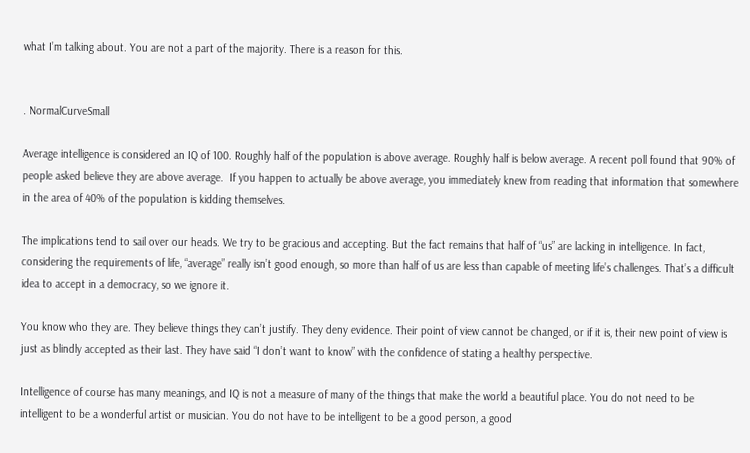what I’m talking about. You are not a part of the majority. There is a reason for this.


. NormalCurveSmall

Average intelligence is considered an IQ of 100. Roughly half of the population is above average. Roughly half is below average. A recent poll found that 90% of people asked believe they are above average.  If you happen to actually be above average, you immediately knew from reading that information that somewhere in the area of 40% of the population is kidding themselves.

The implications tend to sail over our heads. We try to be gracious and accepting. But the fact remains that half of “us” are lacking in intelligence. In fact, considering the requirements of life, “average” really isn’t good enough, so more than half of us are less than capable of meeting life’s challenges. That’s a difficult idea to accept in a democracy, so we ignore it.

You know who they are. They believe things they can’t justify. They deny evidence. Their point of view cannot be changed, or if it is, their new point of view is just as blindly accepted as their last. They have said “I don’t want to know” with the confidence of stating a healthy perspective.

Intelligence of course has many meanings, and IQ is not a measure of many of the things that make the world a beautiful place. You do not need to be intelligent to be a wonderful artist or musician. You do not have to be intelligent to be a good person, a good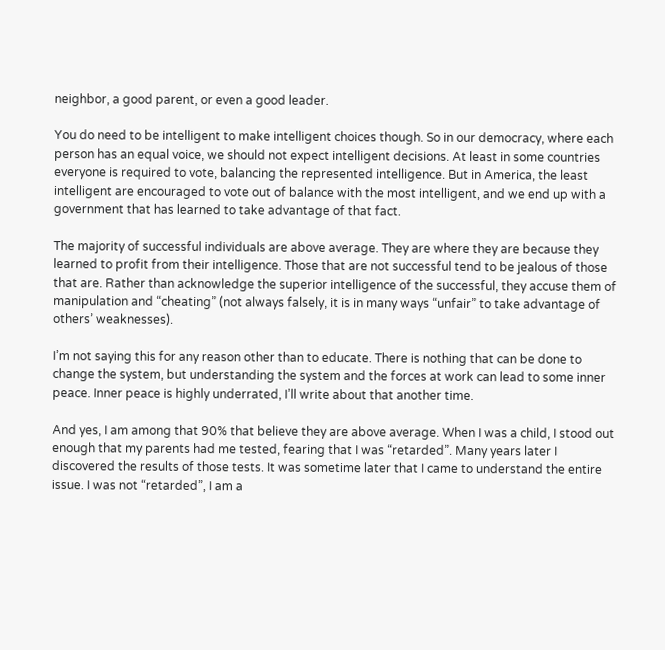neighbor, a good parent, or even a good leader.

You do need to be intelligent to make intelligent choices though. So in our democracy, where each person has an equal voice, we should not expect intelligent decisions. At least in some countries everyone is required to vote, balancing the represented intelligence. But in America, the least intelligent are encouraged to vote out of balance with the most intelligent, and we end up with a government that has learned to take advantage of that fact.

The majority of successful individuals are above average. They are where they are because they learned to profit from their intelligence. Those that are not successful tend to be jealous of those that are. Rather than acknowledge the superior intelligence of the successful, they accuse them of manipulation and “cheating” (not always falsely, it is in many ways “unfair” to take advantage of others’ weaknesses).

I’m not saying this for any reason other than to educate. There is nothing that can be done to change the system, but understanding the system and the forces at work can lead to some inner peace. Inner peace is highly underrated, I’ll write about that another time.

And yes, I am among that 90% that believe they are above average. When I was a child, I stood out enough that my parents had me tested, fearing that I was “retarded”. Many years later I discovered the results of those tests. It was sometime later that I came to understand the entire issue. I was not “retarded”, I am a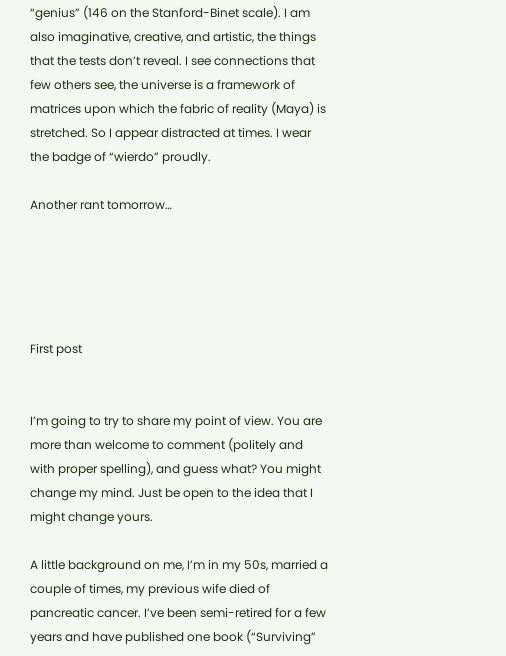“genius” (146 on the Stanford-Binet scale). I am also imaginative, creative, and artistic, the things that the tests don’t reveal. I see connections that few others see, the universe is a framework of matrices upon which the fabric of reality (Maya) is stretched. So I appear distracted at times. I wear the badge of “wierdo” proudly.

Another rant tomorrow…





First post


I’m going to try to share my point of view. You are more than welcome to comment (politely and with proper spelling), and guess what? You might change my mind. Just be open to the idea that I might change yours.

A little background on me, I’m in my 50s, married a couple of times, my previous wife died of pancreatic cancer. I’ve been semi-retired for a few years and have published one book (“Surviving”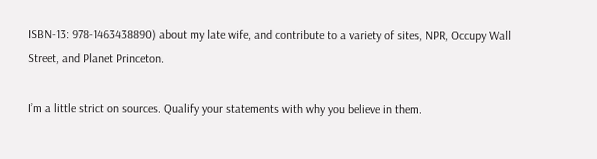ISBN-13: 978-1463438890) about my late wife, and contribute to a variety of sites, NPR, Occupy Wall Street, and Planet Princeton.

I’m a little strict on sources. Qualify your statements with why you believe in them.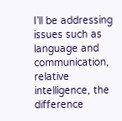I’ll be addressing issues such as language and communication, relative intelligence, the difference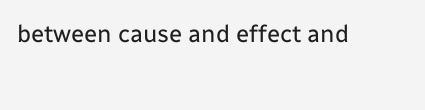between cause and effect and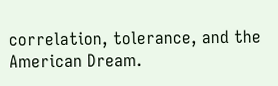correlation, tolerance, and the American Dream.